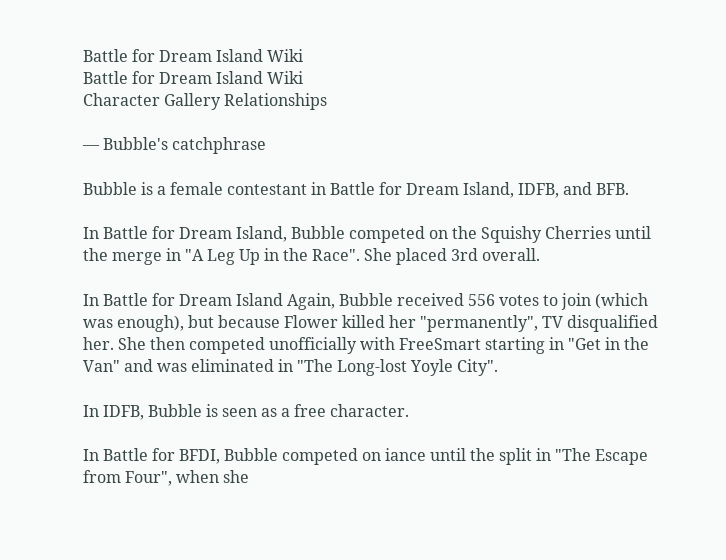Battle for Dream Island Wiki
Battle for Dream Island Wiki
Character Gallery Relationships

— Bubble's catchphrase

Bubble is a female contestant in Battle for Dream Island, IDFB, and BFB.

In Battle for Dream Island, Bubble competed on the Squishy Cherries until the merge in "A Leg Up in the Race". She placed 3rd overall.

In Battle for Dream Island Again, Bubble received 556 votes to join (which was enough), but because Flower killed her "permanently", TV disqualified her. She then competed unofficially with FreeSmart starting in "Get in the Van" and was eliminated in "The Long-lost Yoyle City".

In IDFB, Bubble is seen as a free character.

In Battle for BFDI, Bubble competed on iance until the split in "The Escape from Four", when she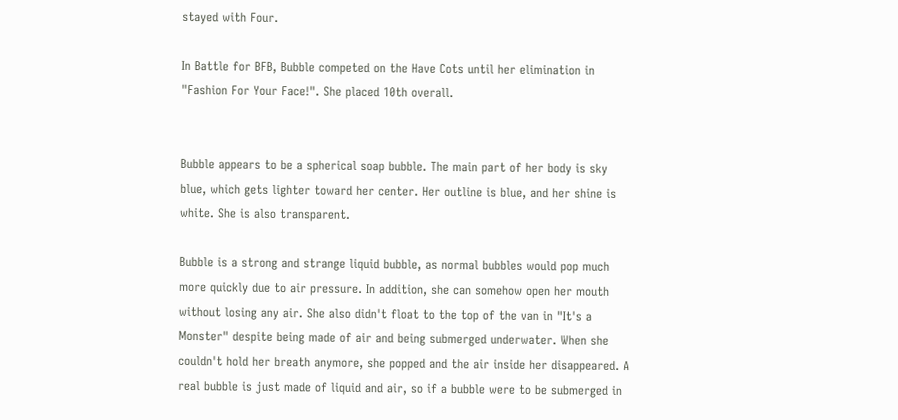stayed with Four.

In Battle for BFB, Bubble competed on the Have Cots until her elimination in "Fashion For Your Face!". She placed 10th overall.


Bubble appears to be a spherical soap bubble. The main part of her body is sky blue, which gets lighter toward her center. Her outline is blue, and her shine is white. She is also transparent.

Bubble is a strong and strange liquid bubble, as normal bubbles would pop much more quickly due to air pressure. In addition, she can somehow open her mouth without losing any air. She also didn't float to the top of the van in "It's a Monster" despite being made of air and being submerged underwater. When she couldn't hold her breath anymore, she popped and the air inside her disappeared. A real bubble is just made of liquid and air, so if a bubble were to be submerged in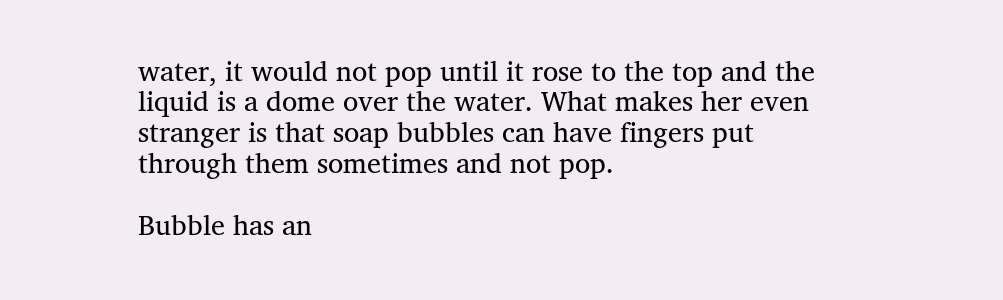water, it would not pop until it rose to the top and the liquid is a dome over the water. What makes her even stranger is that soap bubbles can have fingers put through them sometimes and not pop.

Bubble has an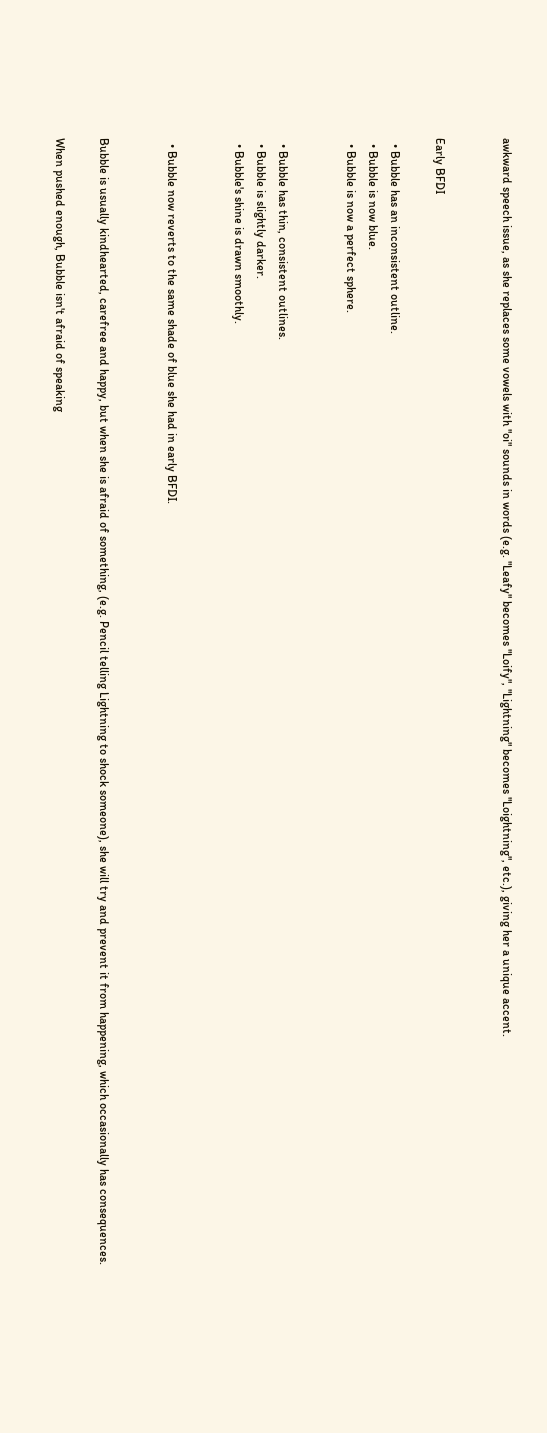awkward speech issue, as she replaces some vowels with "oi" sounds in words (e.g. "Leafy" becomes "Loify", "Lightning" becomes "Loightning", etc.), giving her a unique accent.


Early BFDI

  • Bubble has an inconsistent outline.
  • Bubble is now blue.
  • Bubble is now a perfect sphere.


  • Bubble has thin, consistent outlines.
  • Bubble is slightly darker.
  • Bubble's shine is drawn smoothly.


  • Bubble now reverts to the same shade of blue she had in early BFDI.


Bubble is usually kindhearted, carefree and happy, but when she is afraid of something, (e.g. Pencil telling Lightning to shock someone), she will try and prevent it from happening, which occasionally has consequences.

When pushed enough, Bubble isn't afraid of speaking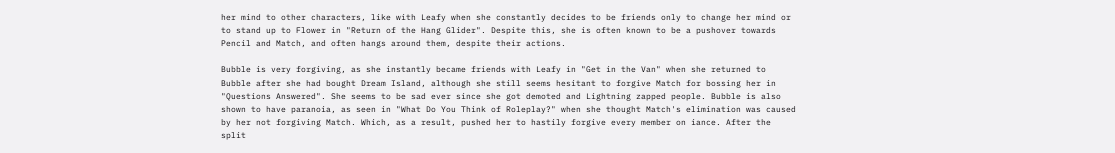her mind to other characters, like with Leafy when she constantly decides to be friends only to change her mind or to stand up to Flower in "Return of the Hang Glider". Despite this, she is often known to be a pushover towards Pencil and Match, and often hangs around them, despite their actions.

Bubble is very forgiving, as she instantly became friends with Leafy in "Get in the Van" when she returned to Bubble after she had bought Dream Island, although she still seems hesitant to forgive Match for bossing her in "Questions Answered". She seems to be sad ever since she got demoted and Lightning zapped people. Bubble is also shown to have paranoia, as seen in "What Do You Think of Roleplay?" when she thought Match's elimination was caused by her not forgiving Match. Which, as a result, pushed her to hastily forgive every member on iance. After the split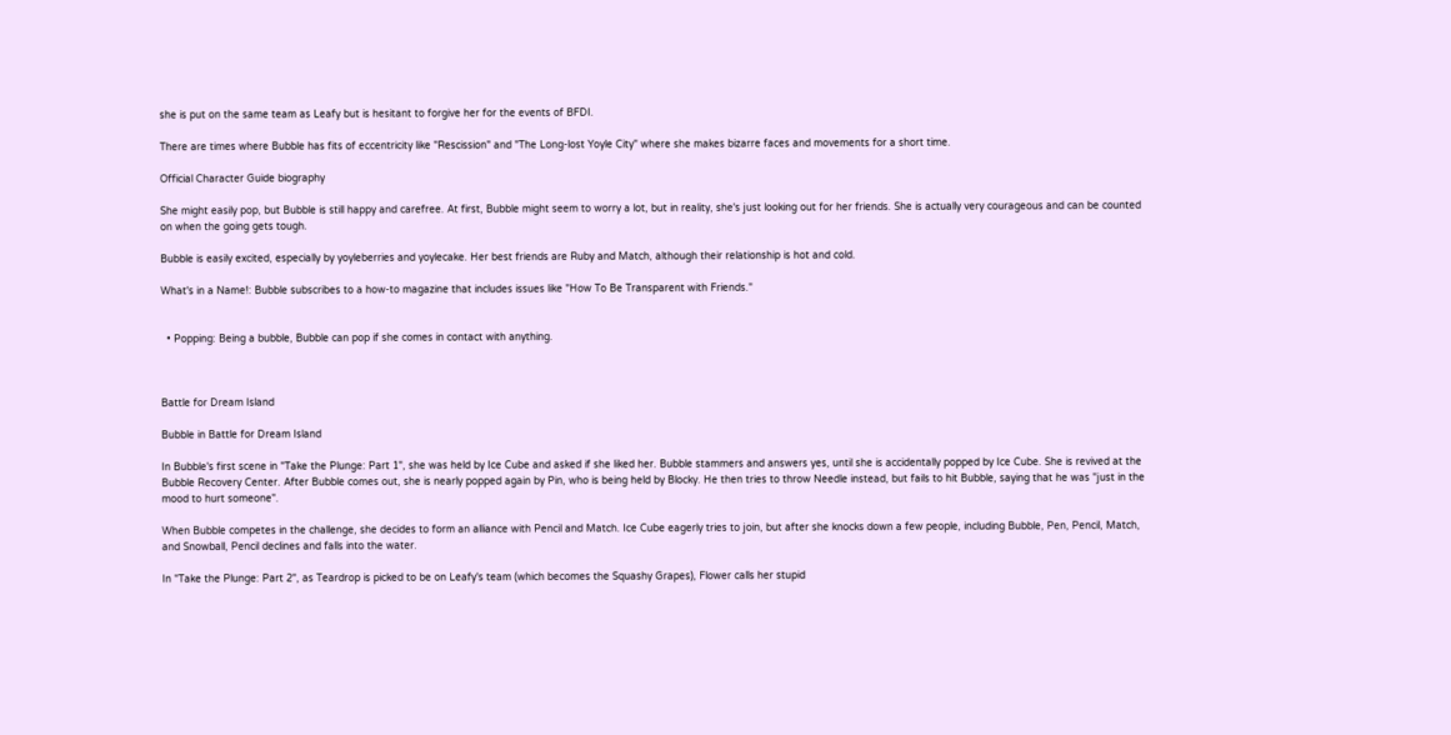she is put on the same team as Leafy but is hesitant to forgive her for the events of BFDI.

There are times where Bubble has fits of eccentricity like "Rescission" and "The Long-lost Yoyle City" where she makes bizarre faces and movements for a short time.

Official Character Guide biography

She might easily pop, but Bubble is still happy and carefree. At first, Bubble might seem to worry a lot, but in reality, she's just looking out for her friends. She is actually very courageous and can be counted on when the going gets tough.

Bubble is easily excited, especially by yoyleberries and yoylecake. Her best friends are Ruby and Match, although their relationship is hot and cold.

What's in a Name!: Bubble subscribes to a how-to magazine that includes issues like "How To Be Transparent with Friends."


  • Popping: Being a bubble, Bubble can pop if she comes in contact with anything.



Battle for Dream Island

Bubble in Battle for Dream Island

In Bubble's first scene in "Take the Plunge: Part 1", she was held by Ice Cube and asked if she liked her. Bubble stammers and answers yes, until she is accidentally popped by Ice Cube. She is revived at the Bubble Recovery Center. After Bubble comes out, she is nearly popped again by Pin, who is being held by Blocky. He then tries to throw Needle instead, but fails to hit Bubble, saying that he was "just in the mood to hurt someone".

When Bubble competes in the challenge, she decides to form an alliance with Pencil and Match. Ice Cube eagerly tries to join, but after she knocks down a few people, including Bubble, Pen, Pencil, Match, and Snowball, Pencil declines and falls into the water.

In "Take the Plunge: Part 2", as Teardrop is picked to be on Leafy's team (which becomes the Squashy Grapes), Flower calls her stupid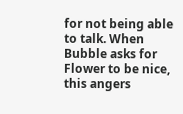for not being able to talk. When Bubble asks for Flower to be nice, this angers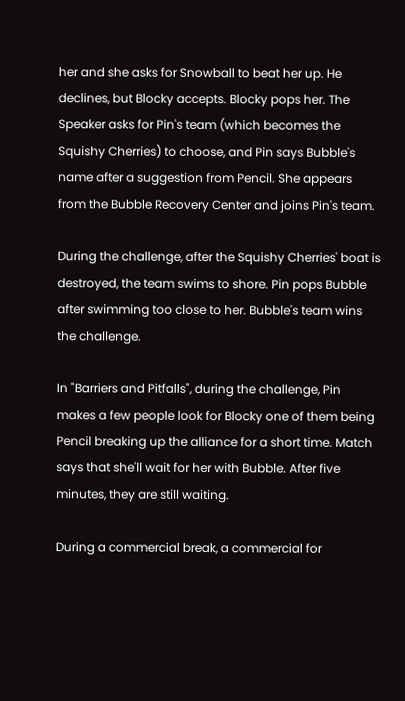her and she asks for Snowball to beat her up. He declines, but Blocky accepts. Blocky pops her. The Speaker asks for Pin's team (which becomes the Squishy Cherries) to choose, and Pin says Bubble's name after a suggestion from Pencil. She appears from the Bubble Recovery Center and joins Pin's team.

During the challenge, after the Squishy Cherries' boat is destroyed, the team swims to shore. Pin pops Bubble after swimming too close to her. Bubble's team wins the challenge.

In "Barriers and Pitfalls", during the challenge, Pin makes a few people look for Blocky one of them being Pencil breaking up the alliance for a short time. Match says that she'll wait for her with Bubble. After five minutes, they are still waiting.

During a commercial break, a commercial for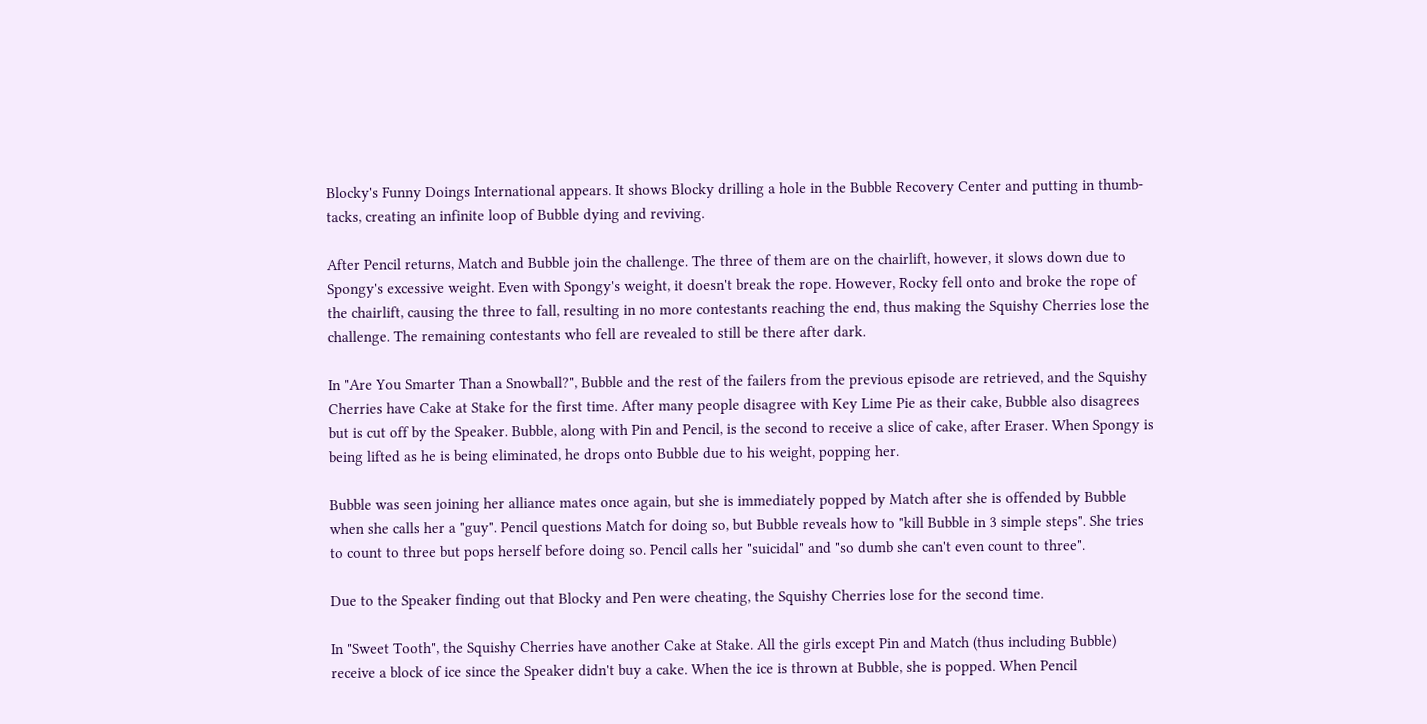Blocky's Funny Doings International appears. It shows Blocky drilling a hole in the Bubble Recovery Center and putting in thumb-tacks, creating an infinite loop of Bubble dying and reviving.

After Pencil returns, Match and Bubble join the challenge. The three of them are on the chairlift, however, it slows down due to Spongy's excessive weight. Even with Spongy's weight, it doesn't break the rope. However, Rocky fell onto and broke the rope of the chairlift, causing the three to fall, resulting in no more contestants reaching the end, thus making the Squishy Cherries lose the challenge. The remaining contestants who fell are revealed to still be there after dark.

In "Are You Smarter Than a Snowball?", Bubble and the rest of the failers from the previous episode are retrieved, and the Squishy Cherries have Cake at Stake for the first time. After many people disagree with Key Lime Pie as their cake, Bubble also disagrees but is cut off by the Speaker. Bubble, along with Pin and Pencil, is the second to receive a slice of cake, after Eraser. When Spongy is being lifted as he is being eliminated, he drops onto Bubble due to his weight, popping her.

Bubble was seen joining her alliance mates once again, but she is immediately popped by Match after she is offended by Bubble when she calls her a "guy". Pencil questions Match for doing so, but Bubble reveals how to "kill Bubble in 3 simple steps". She tries to count to three but pops herself before doing so. Pencil calls her "suicidal" and "so dumb she can't even count to three".

Due to the Speaker finding out that Blocky and Pen were cheating, the Squishy Cherries lose for the second time.

In "Sweet Tooth", the Squishy Cherries have another Cake at Stake. All the girls except Pin and Match (thus including Bubble) receive a block of ice since the Speaker didn't buy a cake. When the ice is thrown at Bubble, she is popped. When Pencil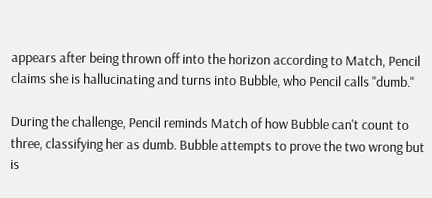appears after being thrown off into the horizon according to Match, Pencil claims she is hallucinating and turns into Bubble, who Pencil calls "dumb."

During the challenge, Pencil reminds Match of how Bubble can't count to three, classifying her as dumb. Bubble attempts to prove the two wrong but is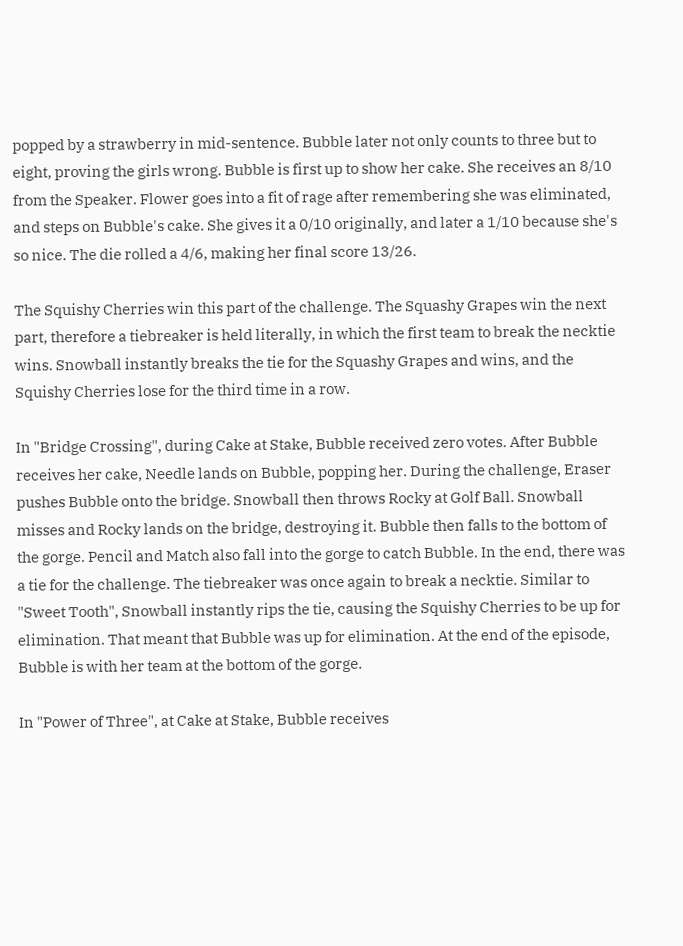popped by a strawberry in mid-sentence. Bubble later not only counts to three but to eight, proving the girls wrong. Bubble is first up to show her cake. She receives an 8/10 from the Speaker. Flower goes into a fit of rage after remembering she was eliminated, and steps on Bubble's cake. She gives it a 0/10 originally, and later a 1/10 because she's so nice. The die rolled a 4/6, making her final score 13/26.

The Squishy Cherries win this part of the challenge. The Squashy Grapes win the next part, therefore a tiebreaker is held literally, in which the first team to break the necktie wins. Snowball instantly breaks the tie for the Squashy Grapes and wins, and the Squishy Cherries lose for the third time in a row.

In "Bridge Crossing", during Cake at Stake, Bubble received zero votes. After Bubble receives her cake, Needle lands on Bubble, popping her. During the challenge, Eraser pushes Bubble onto the bridge. Snowball then throws Rocky at Golf Ball. Snowball misses and Rocky lands on the bridge, destroying it. Bubble then falls to the bottom of the gorge. Pencil and Match also fall into the gorge to catch Bubble. In the end, there was a tie for the challenge. The tiebreaker was once again to break a necktie. Similar to "Sweet Tooth", Snowball instantly rips the tie, causing the Squishy Cherries to be up for elimination. That meant that Bubble was up for elimination. At the end of the episode, Bubble is with her team at the bottom of the gorge.

In "Power of Three", at Cake at Stake, Bubble receives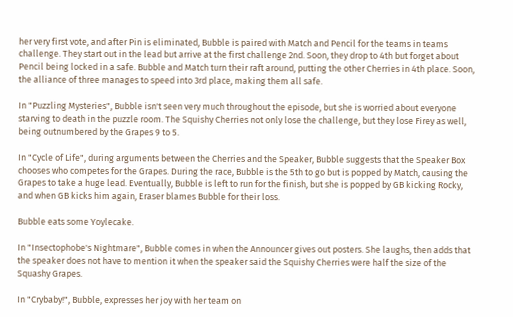her very first vote, and after Pin is eliminated, Bubble is paired with Match and Pencil for the teams in teams challenge. They start out in the lead but arrive at the first challenge 2nd. Soon, they drop to 4th but forget about Pencil being locked in a safe. Bubble and Match turn their raft around, putting the other Cherries in 4th place. Soon, the alliance of three manages to speed into 3rd place, making them all safe.

In "Puzzling Mysteries", Bubble isn't seen very much throughout the episode, but she is worried about everyone starving to death in the puzzle room. The Squishy Cherries not only lose the challenge, but they lose Firey as well, being outnumbered by the Grapes 9 to 5.

In "Cycle of Life", during arguments between the Cherries and the Speaker, Bubble suggests that the Speaker Box chooses who competes for the Grapes. During the race, Bubble is the 5th to go but is popped by Match, causing the Grapes to take a huge lead. Eventually, Bubble is left to run for the finish, but she is popped by GB kicking Rocky, and when GB kicks him again, Eraser blames Bubble for their loss.

Bubble eats some Yoylecake.

In "Insectophobe's Nightmare", Bubble comes in when the Announcer gives out posters. She laughs, then adds that the speaker does not have to mention it when the speaker said the Squishy Cherries were half the size of the Squashy Grapes.

In "Crybaby!", Bubble, expresses her joy with her team on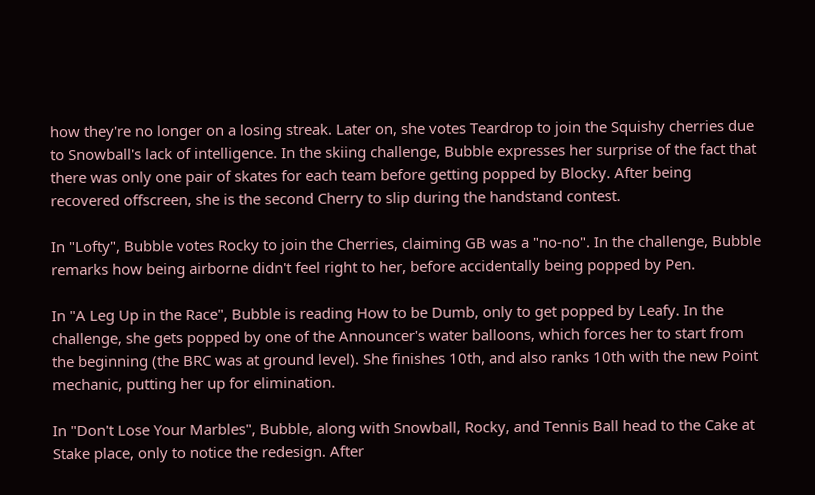how they're no longer on a losing streak. Later on, she votes Teardrop to join the Squishy cherries due to Snowball's lack of intelligence. In the skiing challenge, Bubble expresses her surprise of the fact that there was only one pair of skates for each team before getting popped by Blocky. After being recovered offscreen, she is the second Cherry to slip during the handstand contest.

In "Lofty", Bubble votes Rocky to join the Cherries, claiming GB was a "no-no". In the challenge, Bubble remarks how being airborne didn't feel right to her, before accidentally being popped by Pen.

In "A Leg Up in the Race", Bubble is reading How to be Dumb, only to get popped by Leafy. In the challenge, she gets popped by one of the Announcer's water balloons, which forces her to start from the beginning (the BRC was at ground level). She finishes 10th, and also ranks 10th with the new Point mechanic, putting her up for elimination.

In "Don't Lose Your Marbles", Bubble, along with Snowball, Rocky, and Tennis Ball head to the Cake at Stake place, only to notice the redesign. After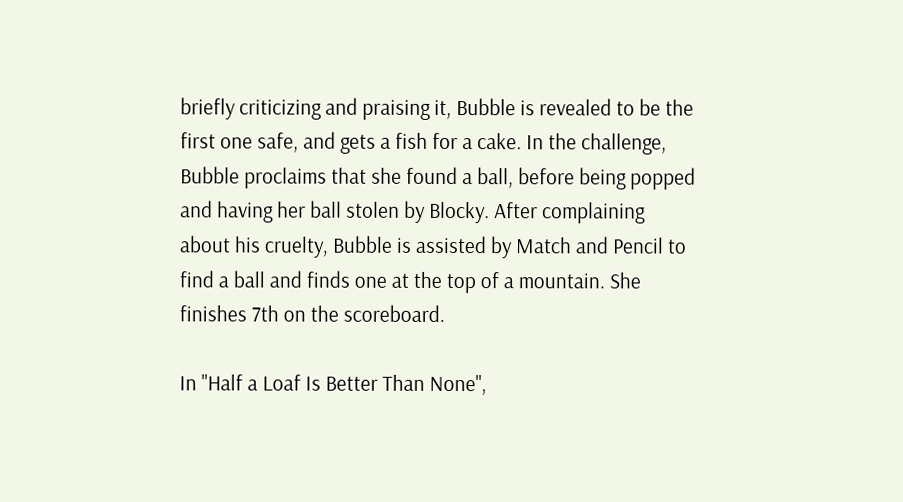briefly criticizing and praising it, Bubble is revealed to be the first one safe, and gets a fish for a cake. In the challenge, Bubble proclaims that she found a ball, before being popped and having her ball stolen by Blocky. After complaining about his cruelty, Bubble is assisted by Match and Pencil to find a ball and finds one at the top of a mountain. She finishes 7th on the scoreboard.

In "Half a Loaf Is Better Than None",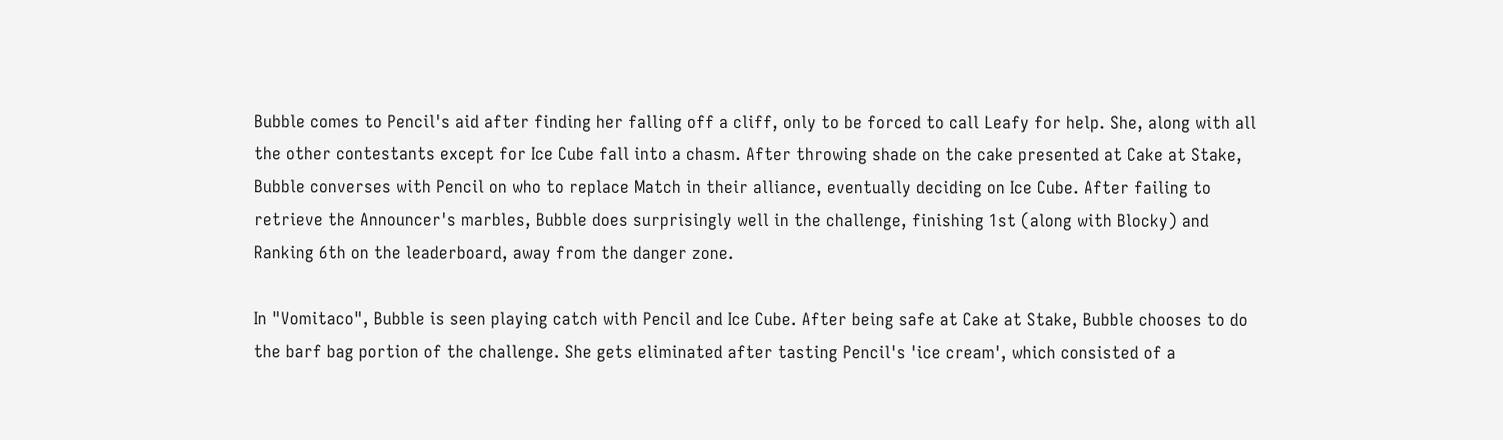Bubble comes to Pencil's aid after finding her falling off a cliff, only to be forced to call Leafy for help. She, along with all the other contestants except for Ice Cube fall into a chasm. After throwing shade on the cake presented at Cake at Stake, Bubble converses with Pencil on who to replace Match in their alliance, eventually deciding on Ice Cube. After failing to retrieve the Announcer's marbles, Bubble does surprisingly well in the challenge, finishing 1st (along with Blocky) and Ranking 6th on the leaderboard, away from the danger zone.

In "Vomitaco", Bubble is seen playing catch with Pencil and Ice Cube. After being safe at Cake at Stake, Bubble chooses to do the barf bag portion of the challenge. She gets eliminated after tasting Pencil's 'ice cream', which consisted of a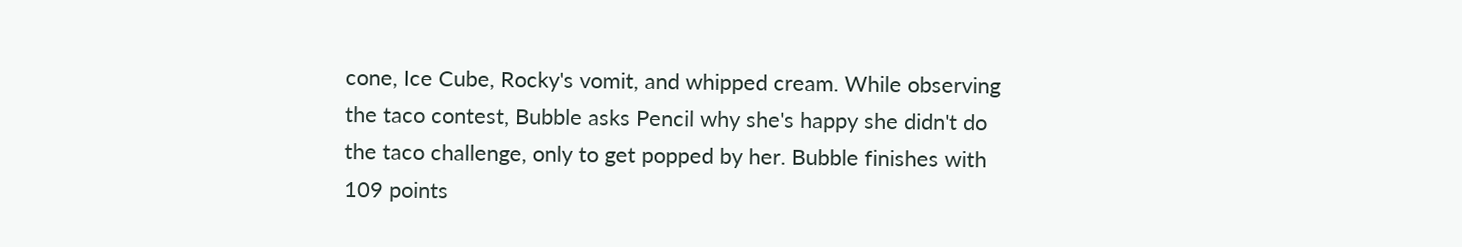cone, Ice Cube, Rocky's vomit, and whipped cream. While observing the taco contest, Bubble asks Pencil why she's happy she didn't do the taco challenge, only to get popped by her. Bubble finishes with 109 points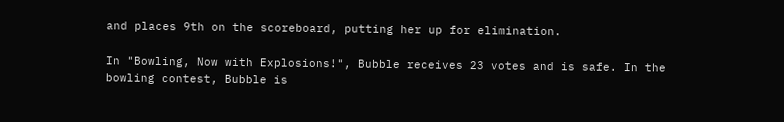and places 9th on the scoreboard, putting her up for elimination.

In "Bowling, Now with Explosions!", Bubble receives 23 votes and is safe. In the bowling contest, Bubble is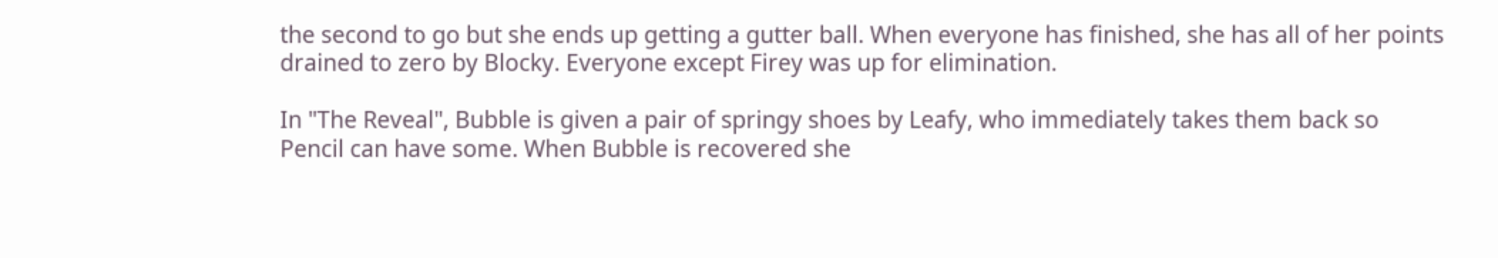the second to go but she ends up getting a gutter ball. When everyone has finished, she has all of her points drained to zero by Blocky. Everyone except Firey was up for elimination.

In "The Reveal", Bubble is given a pair of springy shoes by Leafy, who immediately takes them back so Pencil can have some. When Bubble is recovered she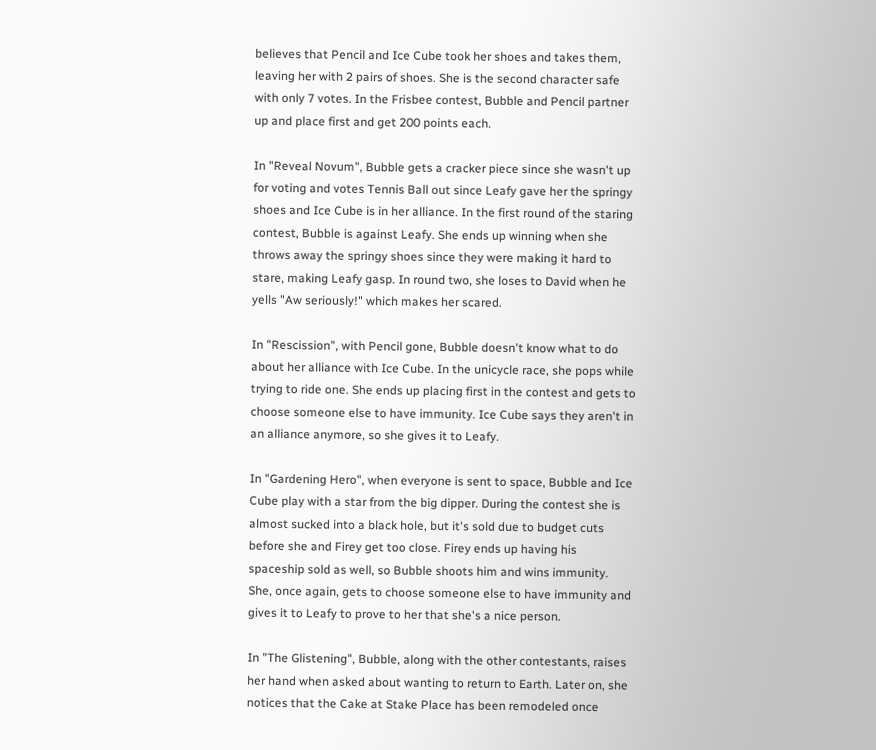believes that Pencil and Ice Cube took her shoes and takes them, leaving her with 2 pairs of shoes. She is the second character safe with only 7 votes. In the Frisbee contest, Bubble and Pencil partner up and place first and get 200 points each.

In "Reveal Novum", Bubble gets a cracker piece since she wasn't up for voting and votes Tennis Ball out since Leafy gave her the springy shoes and Ice Cube is in her alliance. In the first round of the staring contest, Bubble is against Leafy. She ends up winning when she throws away the springy shoes since they were making it hard to stare, making Leafy gasp. In round two, she loses to David when he yells "Aw seriously!" which makes her scared.

In "Rescission", with Pencil gone, Bubble doesn't know what to do about her alliance with Ice Cube. In the unicycle race, she pops while trying to ride one. She ends up placing first in the contest and gets to choose someone else to have immunity. Ice Cube says they aren't in an alliance anymore, so she gives it to Leafy.

In "Gardening Hero", when everyone is sent to space, Bubble and Ice Cube play with a star from the big dipper. During the contest she is almost sucked into a black hole, but it's sold due to budget cuts before she and Firey get too close. Firey ends up having his spaceship sold as well, so Bubble shoots him and wins immunity. She, once again, gets to choose someone else to have immunity and gives it to Leafy to prove to her that she's a nice person.

In "The Glistening", Bubble, along with the other contestants, raises her hand when asked about wanting to return to Earth. Later on, she notices that the Cake at Stake Place has been remodeled once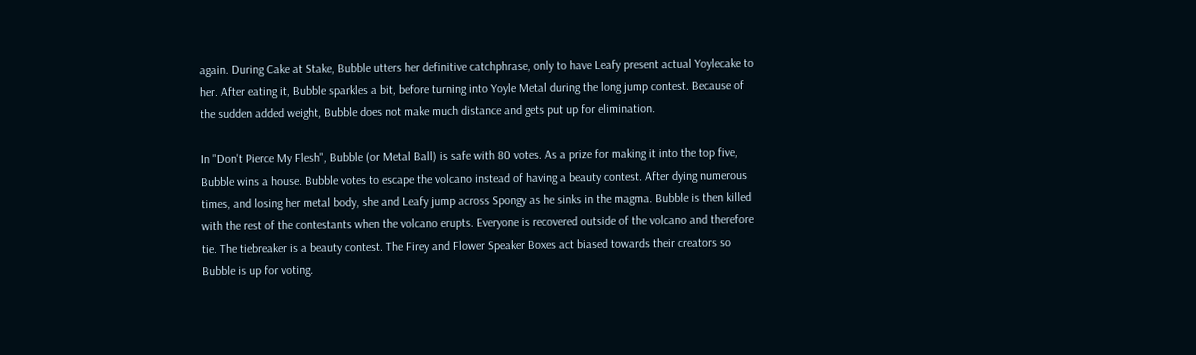again. During Cake at Stake, Bubble utters her definitive catchphrase, only to have Leafy present actual Yoylecake to her. After eating it, Bubble sparkles a bit, before turning into Yoyle Metal during the long jump contest. Because of the sudden added weight, Bubble does not make much distance and gets put up for elimination.

In "Don't Pierce My Flesh", Bubble (or Metal Ball) is safe with 80 votes. As a prize for making it into the top five, Bubble wins a house. Bubble votes to escape the volcano instead of having a beauty contest. After dying numerous times, and losing her metal body, she and Leafy jump across Spongy as he sinks in the magma. Bubble is then killed with the rest of the contestants when the volcano erupts. Everyone is recovered outside of the volcano and therefore tie. The tiebreaker is a beauty contest. The Firey and Flower Speaker Boxes act biased towards their creators so Bubble is up for voting.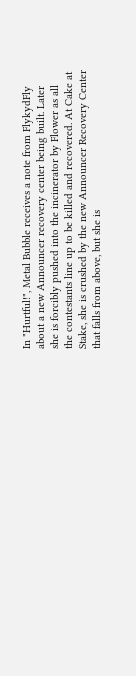In "Hurtful!", Metal Bubble receives a note from FlykydFly about a new Announcer recovery center being built. Later she is forcibly pushed into the incinerator by Flower as all the contestants line up to be killed and recovered. At Cake at Stake, she is crushed by the new Announcer Recovery Center that falls from above, but she is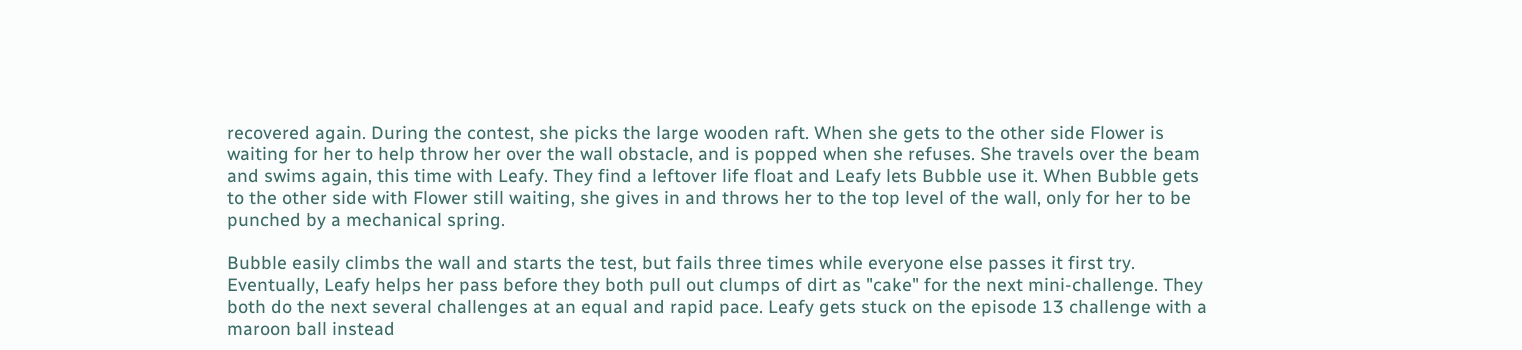recovered again. During the contest, she picks the large wooden raft. When she gets to the other side Flower is waiting for her to help throw her over the wall obstacle, and is popped when she refuses. She travels over the beam and swims again, this time with Leafy. They find a leftover life float and Leafy lets Bubble use it. When Bubble gets to the other side with Flower still waiting, she gives in and throws her to the top level of the wall, only for her to be punched by a mechanical spring.

Bubble easily climbs the wall and starts the test, but fails three times while everyone else passes it first try. Eventually, Leafy helps her pass before they both pull out clumps of dirt as "cake" for the next mini-challenge. They both do the next several challenges at an equal and rapid pace. Leafy gets stuck on the episode 13 challenge with a maroon ball instead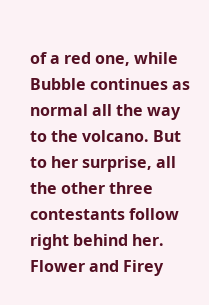of a red one, while Bubble continues as normal all the way to the volcano. But to her surprise, all the other three contestants follow right behind her. Flower and Firey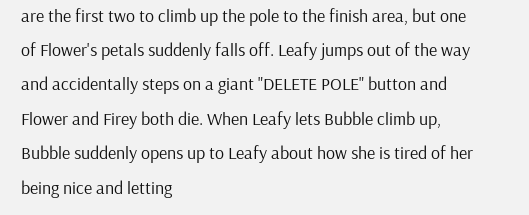are the first two to climb up the pole to the finish area, but one of Flower's petals suddenly falls off. Leafy jumps out of the way and accidentally steps on a giant "DELETE POLE" button and Flower and Firey both die. When Leafy lets Bubble climb up, Bubble suddenly opens up to Leafy about how she is tired of her being nice and letting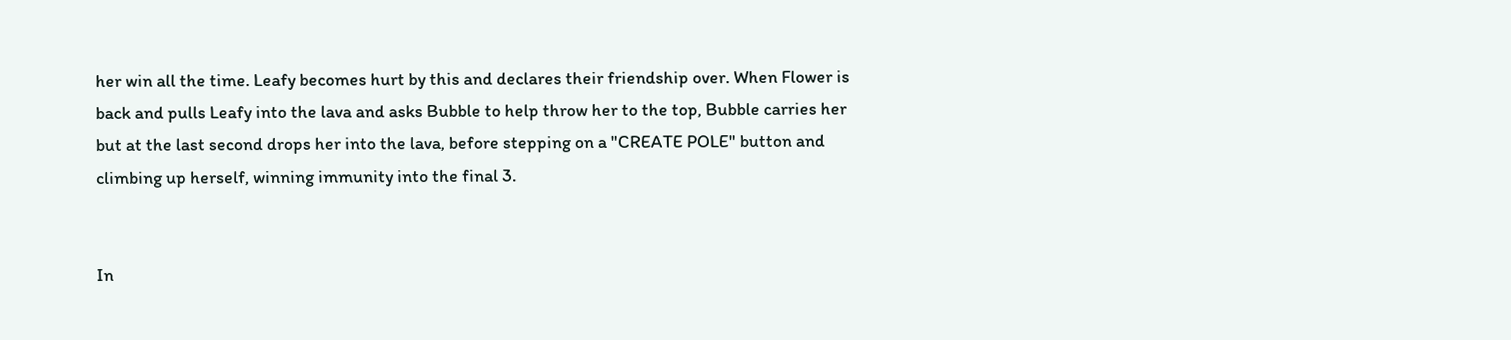her win all the time. Leafy becomes hurt by this and declares their friendship over. When Flower is back and pulls Leafy into the lava and asks Bubble to help throw her to the top, Bubble carries her but at the last second drops her into the lava, before stepping on a "CREATE POLE" button and climbing up herself, winning immunity into the final 3.


In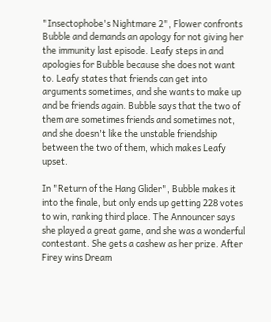"Insectophobe's Nightmare 2", Flower confronts Bubble and demands an apology for not giving her the immunity last episode. Leafy steps in and apologies for Bubble because she does not want to. Leafy states that friends can get into arguments sometimes, and she wants to make up and be friends again. Bubble says that the two of them are sometimes friends and sometimes not, and she doesn't like the unstable friendship between the two of them, which makes Leafy upset.

In "Return of the Hang Glider", Bubble makes it into the finale, but only ends up getting 228 votes to win, ranking third place. The Announcer says she played a great game, and she was a wonderful contestant. She gets a cashew as her prize. After Firey wins Dream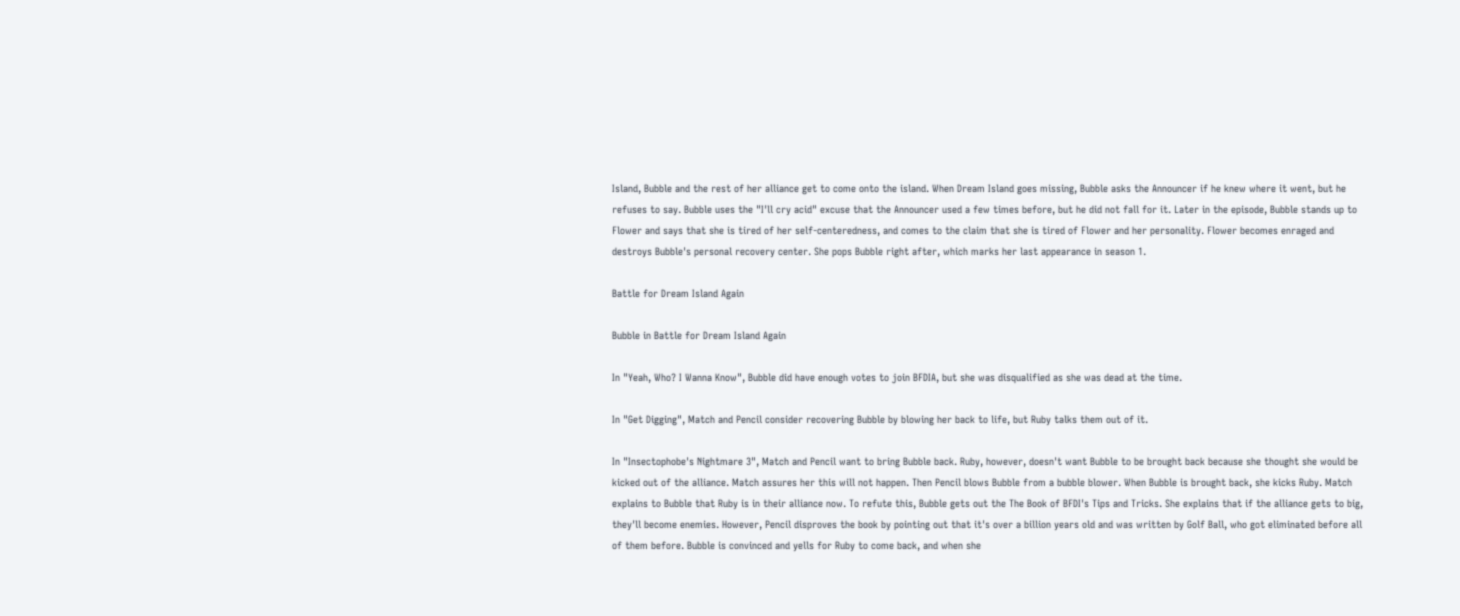Island, Bubble and the rest of her alliance get to come onto the island. When Dream Island goes missing, Bubble asks the Announcer if he knew where it went, but he refuses to say. Bubble uses the "I'll cry acid" excuse that the Announcer used a few times before, but he did not fall for it. Later in the episode, Bubble stands up to Flower and says that she is tired of her self-centeredness, and comes to the claim that she is tired of Flower and her personality. Flower becomes enraged and destroys Bubble's personal recovery center. She pops Bubble right after, which marks her last appearance in season 1.

Battle for Dream Island Again

Bubble in Battle for Dream Island Again

In "Yeah, Who? I Wanna Know", Bubble did have enough votes to join BFDIA, but she was disqualified as she was dead at the time.

In "Get Digging", Match and Pencil consider recovering Bubble by blowing her back to life, but Ruby talks them out of it.

In "Insectophobe's Nightmare 3", Match and Pencil want to bring Bubble back. Ruby, however, doesn't want Bubble to be brought back because she thought she would be kicked out of the alliance. Match assures her this will not happen. Then Pencil blows Bubble from a bubble blower. When Bubble is brought back, she kicks Ruby. Match explains to Bubble that Ruby is in their alliance now. To refute this, Bubble gets out the The Book of BFDI's Tips and Tricks. She explains that if the alliance gets to big, they'll become enemies. However, Pencil disproves the book by pointing out that it's over a billion years old and was written by Golf Ball, who got eliminated before all of them before. Bubble is convinced and yells for Ruby to come back, and when she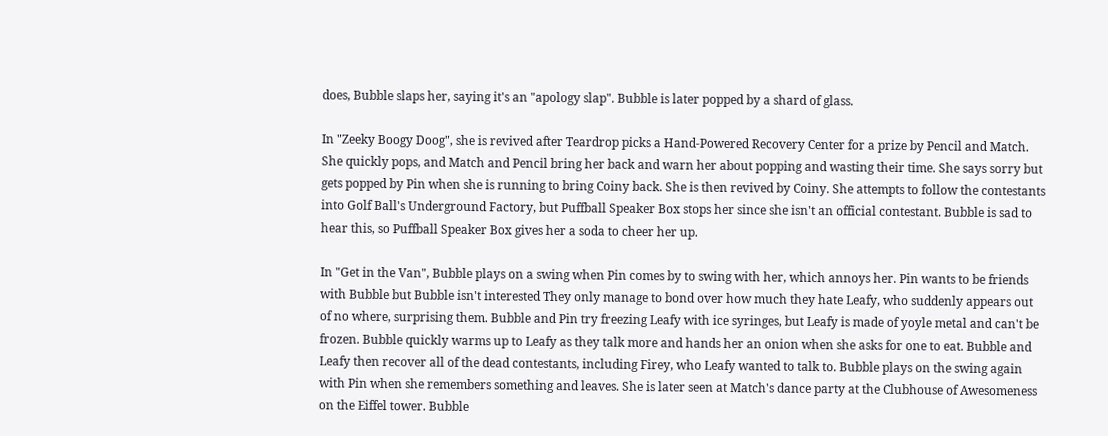does, Bubble slaps her, saying it's an "apology slap". Bubble is later popped by a shard of glass.

In "Zeeky Boogy Doog", she is revived after Teardrop picks a Hand-Powered Recovery Center for a prize by Pencil and Match. She quickly pops, and Match and Pencil bring her back and warn her about popping and wasting their time. She says sorry but gets popped by Pin when she is running to bring Coiny back. She is then revived by Coiny. She attempts to follow the contestants into Golf Ball's Underground Factory, but Puffball Speaker Box stops her since she isn't an official contestant. Bubble is sad to hear this, so Puffball Speaker Box gives her a soda to cheer her up.

In "Get in the Van", Bubble plays on a swing when Pin comes by to swing with her, which annoys her. Pin wants to be friends with Bubble but Bubble isn't interested They only manage to bond over how much they hate Leafy, who suddenly appears out of no where, surprising them. Bubble and Pin try freezing Leafy with ice syringes, but Leafy is made of yoyle metal and can't be frozen. Bubble quickly warms up to Leafy as they talk more and hands her an onion when she asks for one to eat. Bubble and Leafy then recover all of the dead contestants, including Firey, who Leafy wanted to talk to. Bubble plays on the swing again with Pin when she remembers something and leaves. She is later seen at Match's dance party at the Clubhouse of Awesomeness on the Eiffel tower. Bubble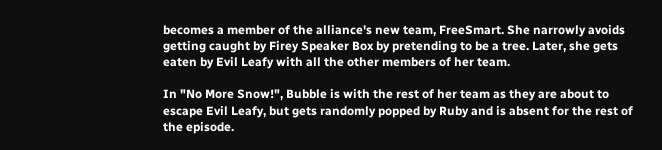becomes a member of the alliance's new team, FreeSmart. She narrowly avoids getting caught by Firey Speaker Box by pretending to be a tree. Later, she gets eaten by Evil Leafy with all the other members of her team.

In "No More Snow!", Bubble is with the rest of her team as they are about to escape Evil Leafy, but gets randomly popped by Ruby and is absent for the rest of the episode.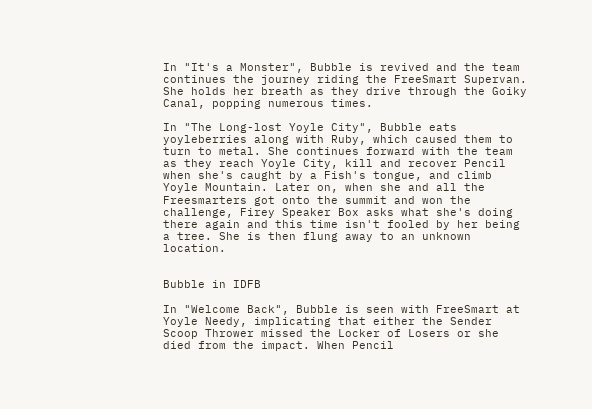In "It's a Monster", Bubble is revived and the team continues the journey riding the FreeSmart Supervan. She holds her breath as they drive through the Goiky Canal, popping numerous times.

In "The Long-lost Yoyle City", Bubble eats yoyleberries along with Ruby, which caused them to turn to metal. She continues forward with the team as they reach Yoyle City, kill and recover Pencil when she's caught by a Fish's tongue, and climb Yoyle Mountain. Later on, when she and all the Freesmarters got onto the summit and won the challenge, Firey Speaker Box asks what she's doing there again and this time isn't fooled by her being a tree. She is then flung away to an unknown location.


Bubble in IDFB

In "Welcome Back", Bubble is seen with FreeSmart at Yoyle Needy, implicating that either the Sender Scoop Thrower missed the Locker of Losers or she died from the impact. When Pencil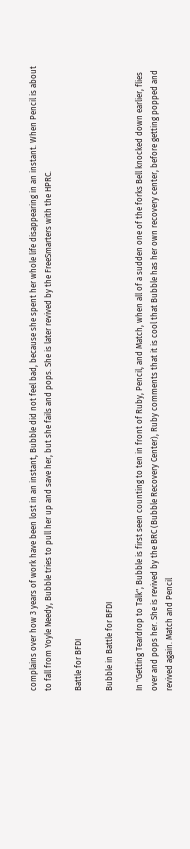complains over how 3 years of work have been lost in an instant, Bubble did not feel bad, because she spent her whole life disappearing in an instant. When Pencil is about to fall from Yoyle Needy, Bubble tries to pull her up and save her, but she fails and pops. She is later revived by the FreeSmarters with the HPRC.

Battle for BFDI

Bubble in Battle for BFDI

In "Getting Teardrop to Talk", Bubble is first seen counting to ten in front of Ruby, Pencil, and Match, when all of a sudden one of the forks Bell knocked down earlier, flies over and pops her. She is revived by the BRC (Bubble Recovery Center), Ruby comments that it is cool that Bubble has her own recovery center, before getting popped and revived again. Match and Pencil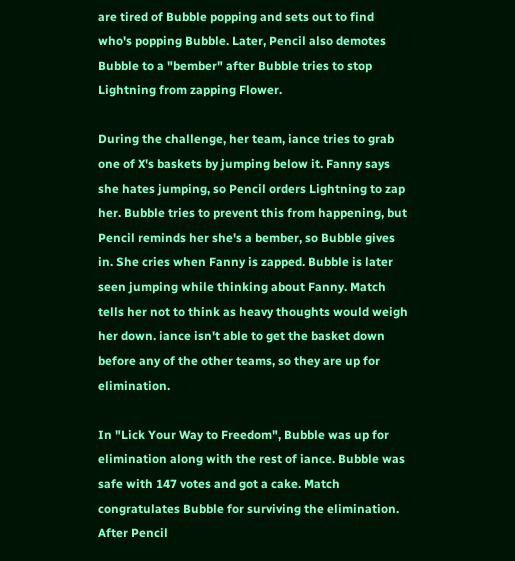are tired of Bubble popping and sets out to find who's popping Bubble. Later, Pencil also demotes Bubble to a "bember" after Bubble tries to stop Lightning from zapping Flower.

During the challenge, her team, iance tries to grab one of X's baskets by jumping below it. Fanny says she hates jumping, so Pencil orders Lightning to zap her. Bubble tries to prevent this from happening, but Pencil reminds her she's a bember, so Bubble gives in. She cries when Fanny is zapped. Bubble is later seen jumping while thinking about Fanny. Match tells her not to think as heavy thoughts would weigh her down. iance isn't able to get the basket down before any of the other teams, so they are up for elimination.

In "Lick Your Way to Freedom", Bubble was up for elimination along with the rest of iance. Bubble was safe with 147 votes and got a cake. Match congratulates Bubble for surviving the elimination. After Pencil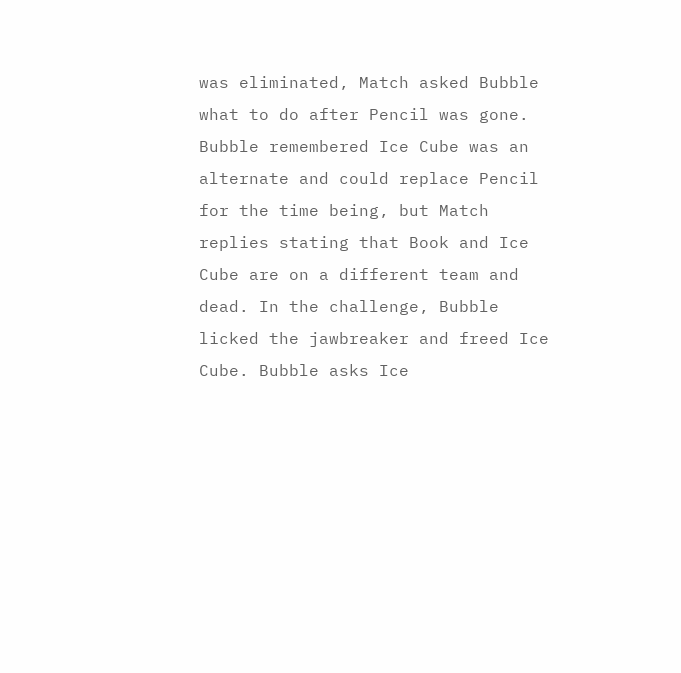was eliminated, Match asked Bubble what to do after Pencil was gone. Bubble remembered Ice Cube was an alternate and could replace Pencil for the time being, but Match replies stating that Book and Ice Cube are on a different team and dead. In the challenge, Bubble licked the jawbreaker and freed Ice Cube. Bubble asks Ice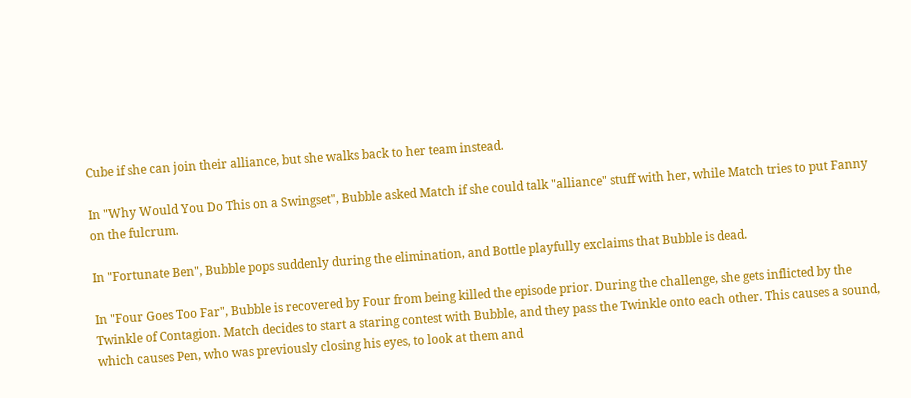Cube if she can join their alliance, but she walks back to her team instead.

In "Why Would You Do This on a Swingset", Bubble asked Match if she could talk "alliance" stuff with her, while Match tries to put Fanny on the fulcrum.

In "Fortunate Ben", Bubble pops suddenly during the elimination, and Bottle playfully exclaims that Bubble is dead.

In "Four Goes Too Far", Bubble is recovered by Four from being killed the episode prior. During the challenge, she gets inflicted by the Twinkle of Contagion. Match decides to start a staring contest with Bubble, and they pass the Twinkle onto each other. This causes a sound, which causes Pen, who was previously closing his eyes, to look at them and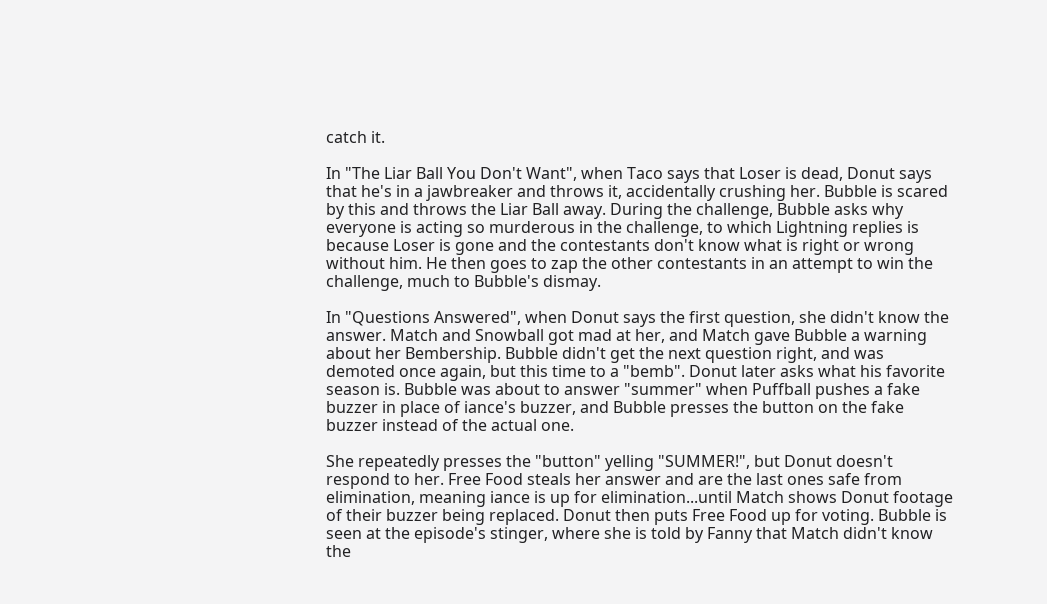catch it.

In "The Liar Ball You Don't Want", when Taco says that Loser is dead, Donut says that he's in a jawbreaker and throws it, accidentally crushing her. Bubble is scared by this and throws the Liar Ball away. During the challenge, Bubble asks why everyone is acting so murderous in the challenge, to which Lightning replies is because Loser is gone and the contestants don't know what is right or wrong without him. He then goes to zap the other contestants in an attempt to win the challenge, much to Bubble's dismay.

In "Questions Answered", when Donut says the first question, she didn't know the answer. Match and Snowball got mad at her, and Match gave Bubble a warning about her Bembership. Bubble didn't get the next question right, and was demoted once again, but this time to a "bemb". Donut later asks what his favorite season is. Bubble was about to answer "summer" when Puffball pushes a fake buzzer in place of iance's buzzer, and Bubble presses the button on the fake buzzer instead of the actual one.

She repeatedly presses the "button" yelling "SUMMER!", but Donut doesn't respond to her. Free Food steals her answer and are the last ones safe from elimination, meaning iance is up for elimination...until Match shows Donut footage of their buzzer being replaced. Donut then puts Free Food up for voting. Bubble is seen at the episode's stinger, where she is told by Fanny that Match didn't know the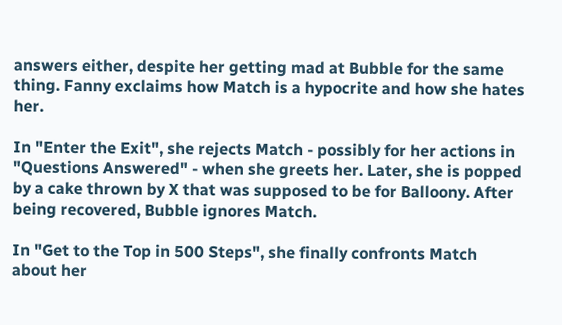answers either, despite her getting mad at Bubble for the same thing. Fanny exclaims how Match is a hypocrite and how she hates her.

In "Enter the Exit", she rejects Match - possibly for her actions in "Questions Answered" - when she greets her. Later, she is popped by a cake thrown by X that was supposed to be for Balloony. After being recovered, Bubble ignores Match.

In "Get to the Top in 500 Steps", she finally confronts Match about her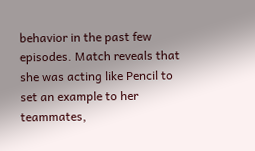behavior in the past few episodes. Match reveals that she was acting like Pencil to set an example to her teammates,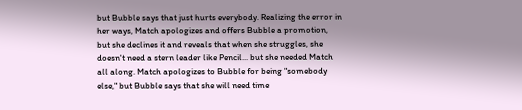but Bubble says that just hurts everybody. Realizing the error in her ways, Match apologizes and offers Bubble a promotion, but she declines it and reveals that when she struggles, she doesn't need a stern leader like Pencil... but she needed Match all along. Match apologizes to Bubble for being "somebody else," but Bubble says that she will need time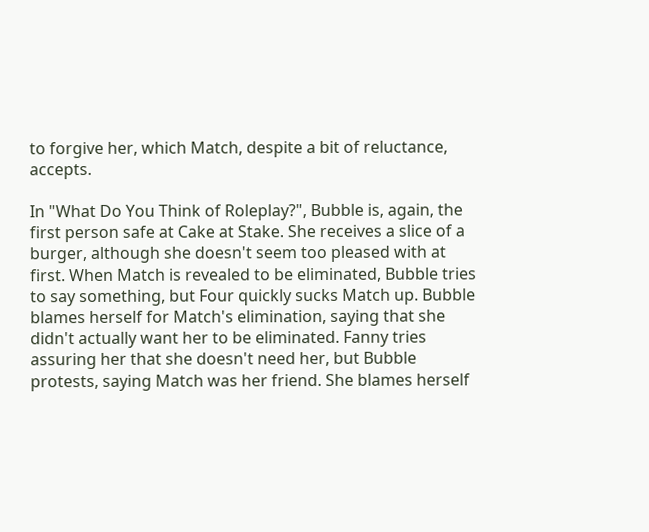to forgive her, which Match, despite a bit of reluctance, accepts.

In "What Do You Think of Roleplay?", Bubble is, again, the first person safe at Cake at Stake. She receives a slice of a burger, although she doesn't seem too pleased with at first. When Match is revealed to be eliminated, Bubble tries to say something, but Four quickly sucks Match up. Bubble blames herself for Match's elimination, saying that she didn't actually want her to be eliminated. Fanny tries assuring her that she doesn't need her, but Bubble protests, saying Match was her friend. She blames herself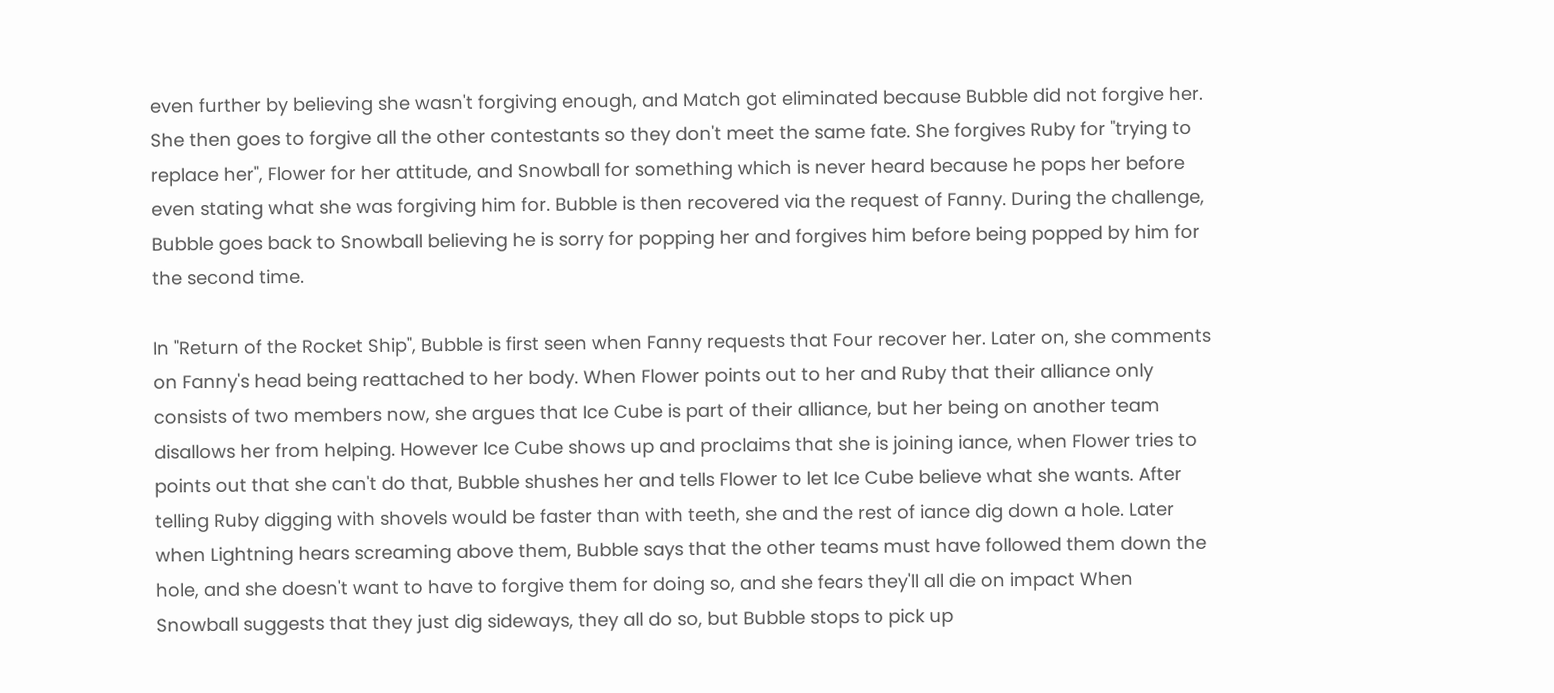even further by believing she wasn't forgiving enough, and Match got eliminated because Bubble did not forgive her. She then goes to forgive all the other contestants so they don't meet the same fate. She forgives Ruby for "trying to replace her", Flower for her attitude, and Snowball for something which is never heard because he pops her before even stating what she was forgiving him for. Bubble is then recovered via the request of Fanny. During the challenge, Bubble goes back to Snowball believing he is sorry for popping her and forgives him before being popped by him for the second time.

In "Return of the Rocket Ship", Bubble is first seen when Fanny requests that Four recover her. Later on, she comments on Fanny's head being reattached to her body. When Flower points out to her and Ruby that their alliance only consists of two members now, she argues that Ice Cube is part of their alliance, but her being on another team disallows her from helping. However Ice Cube shows up and proclaims that she is joining iance, when Flower tries to points out that she can't do that, Bubble shushes her and tells Flower to let Ice Cube believe what she wants. After telling Ruby digging with shovels would be faster than with teeth, she and the rest of iance dig down a hole. Later when Lightning hears screaming above them, Bubble says that the other teams must have followed them down the hole, and she doesn't want to have to forgive them for doing so, and she fears they'll all die on impact When Snowball suggests that they just dig sideways, they all do so, but Bubble stops to pick up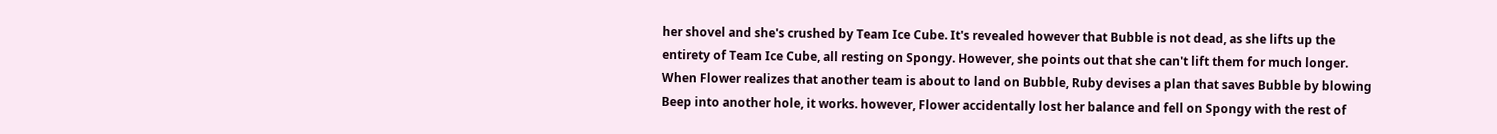her shovel and she's crushed by Team Ice Cube. It's revealed however that Bubble is not dead, as she lifts up the entirety of Team Ice Cube, all resting on Spongy. However, she points out that she can't lift them for much longer. When Flower realizes that another team is about to land on Bubble, Ruby devises a plan that saves Bubble by blowing Beep into another hole, it works. however, Flower accidentally lost her balance and fell on Spongy with the rest of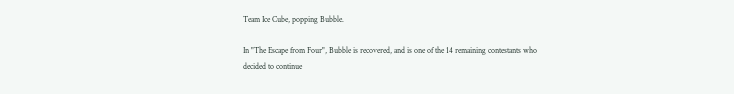Team Ice Cube, popping Bubble.

In "The Escape from Four", Bubble is recovered, and is one of the 14 remaining contestants who decided to continue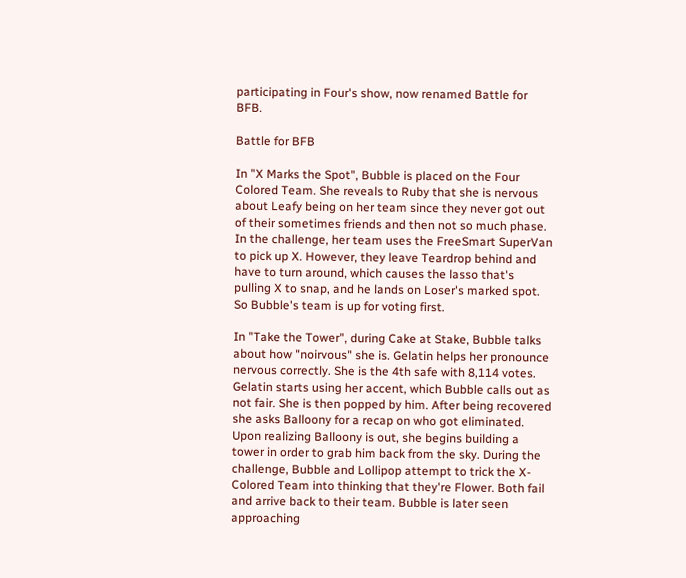participating in Four's show, now renamed Battle for BFB.

Battle for BFB

In "X Marks the Spot", Bubble is placed on the Four Colored Team. She reveals to Ruby that she is nervous about Leafy being on her team since they never got out of their sometimes friends and then not so much phase. In the challenge, her team uses the FreeSmart SuperVan to pick up X. However, they leave Teardrop behind and have to turn around, which causes the lasso that's pulling X to snap, and he lands on Loser's marked spot. So Bubble's team is up for voting first.

In "Take the Tower", during Cake at Stake, Bubble talks about how "noirvous" she is. Gelatin helps her pronounce nervous correctly. She is the 4th safe with 8,114 votes. Gelatin starts using her accent, which Bubble calls out as not fair. She is then popped by him. After being recovered she asks Balloony for a recap on who got eliminated. Upon realizing Balloony is out, she begins building a tower in order to grab him back from the sky. During the challenge, Bubble and Lollipop attempt to trick the X-Colored Team into thinking that they're Flower. Both fail and arrive back to their team. Bubble is later seen approaching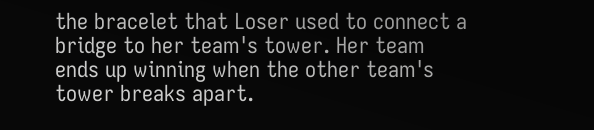the bracelet that Loser used to connect a bridge to her team's tower. Her team ends up winning when the other team's tower breaks apart.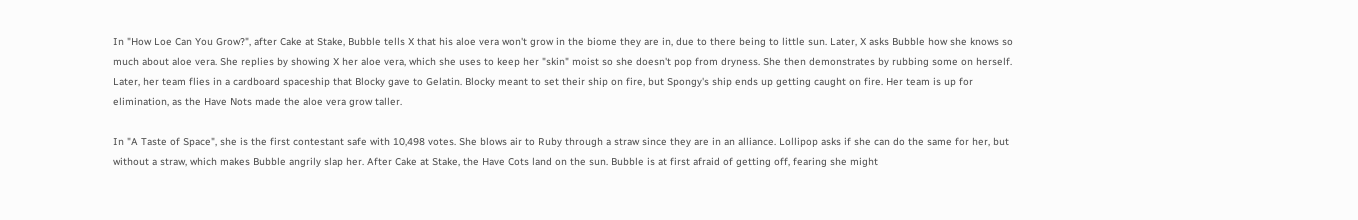In "How Loe Can You Grow?", after Cake at Stake, Bubble tells X that his aloe vera won't grow in the biome they are in, due to there being to little sun. Later, X asks Bubble how she knows so much about aloe vera. She replies by showing X her aloe vera, which she uses to keep her "skin" moist so she doesn't pop from dryness. She then demonstrates by rubbing some on herself. Later, her team flies in a cardboard spaceship that Blocky gave to Gelatin. Blocky meant to set their ship on fire, but Spongy's ship ends up getting caught on fire. Her team is up for elimination, as the Have Nots made the aloe vera grow taller.

In "A Taste of Space", she is the first contestant safe with 10,498 votes. She blows air to Ruby through a straw since they are in an alliance. Lollipop asks if she can do the same for her, but without a straw, which makes Bubble angrily slap her. After Cake at Stake, the Have Cots land on the sun. Bubble is at first afraid of getting off, fearing she might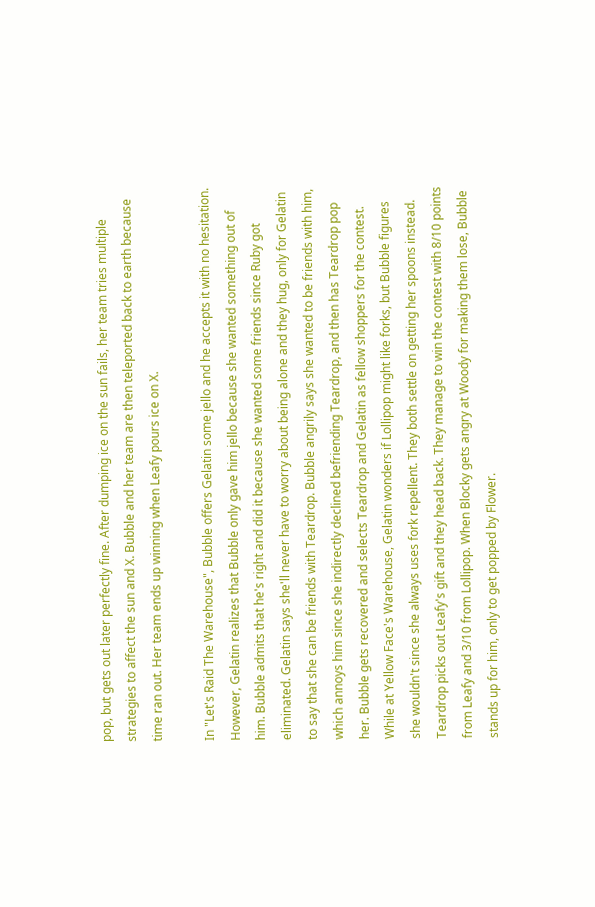pop, but gets out later perfectly fine. After dumping ice on the sun fails, her team tries multiple strategies to affect the sun and X. Bubble and her team are then teleported back to earth because time ran out. Her team ends up winning when Leafy pours ice on X.

In "Let's Raid The Warehouse", Bubble offers Gelatin some jello and he accepts it with no hesitation. However, Gelatin realizes that Bubble only gave him jello because she wanted something out of him. Bubble admits that he's right and did it because she wanted some friends since Ruby got eliminated. Gelatin says she'll never have to worry about being alone and they hug, only for Gelatin to say that she can be friends with Teardrop. Bubble angrily says she wanted to be friends with him, which annoys him since she indirectly declined befriending Teardrop, and then has Teardrop pop her. Bubble gets recovered and selects Teardrop and Gelatin as fellow shoppers for the contest. While at Yellow Face's Warehouse, Gelatin wonders if Lollipop might like forks, but Bubble figures she wouldn't since she always uses fork repellent. They both settle on getting her spoons instead. Teardrop picks out Leafy's gift and they head back. They manage to win the contest with 8/10 points from Leafy and 3/10 from Lollipop. When Blocky gets angry at Woody for making them lose, Bubble stands up for him, only to get popped by Flower.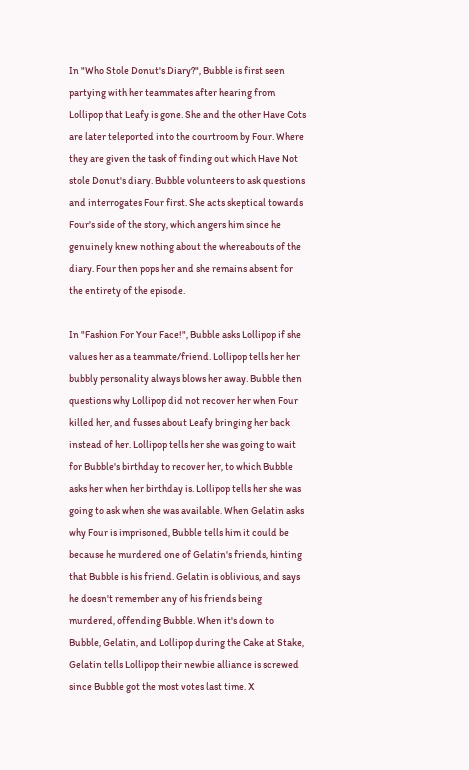In "Who Stole Donut's Diary?", Bubble is first seen partying with her teammates after hearing from Lollipop that Leafy is gone. She and the other Have Cots are later teleported into the courtroom by Four. Where they are given the task of finding out which Have Not stole Donut's diary. Bubble volunteers to ask questions and interrogates Four first. She acts skeptical towards Four's side of the story, which angers him since he genuinely knew nothing about the whereabouts of the diary. Four then pops her and she remains absent for the entirety of the episode.

In "Fashion For Your Face!", Bubble asks Lollipop if she values her as a teammate/friend. Lollipop tells her her bubbly personality always blows her away. Bubble then questions why Lollipop did not recover her when Four killed her, and fusses about Leafy bringing her back instead of her. Lollipop tells her she was going to wait for Bubble's birthday to recover her, to which Bubble asks her when her birthday is. Lollipop tells her she was going to ask when she was available. When Gelatin asks why Four is imprisoned, Bubble tells him it could be because he murdered one of Gelatin's friends, hinting that Bubble is his friend. Gelatin is oblivious, and says he doesn't remember any of his friends being murdered, offending Bubble. When it's down to Bubble, Gelatin, and Lollipop during the Cake at Stake, Gelatin tells Lollipop their newbie alliance is screwed since Bubble got the most votes last time. X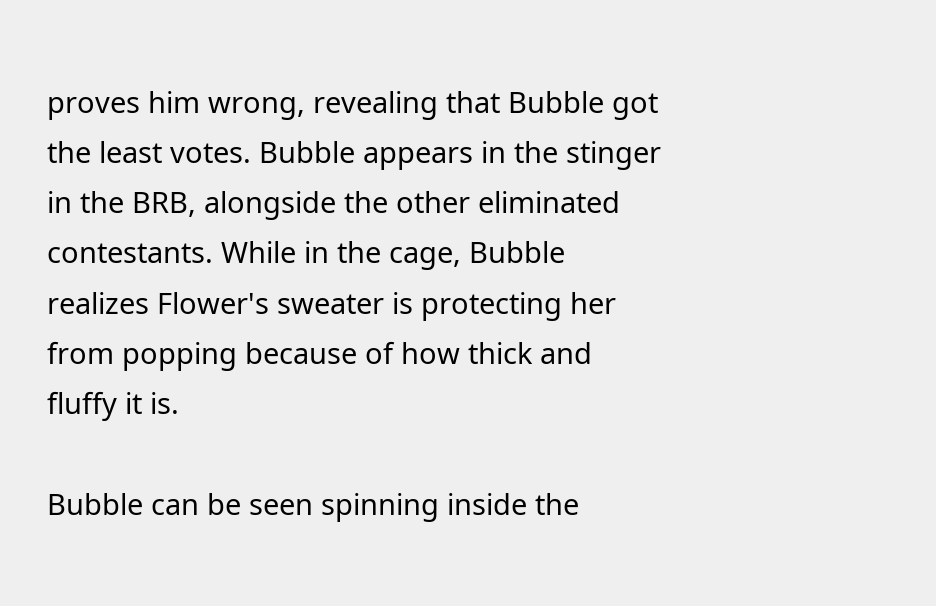proves him wrong, revealing that Bubble got the least votes. Bubble appears in the stinger in the BRB, alongside the other eliminated contestants. While in the cage, Bubble realizes Flower's sweater is protecting her from popping because of how thick and fluffy it is.

Bubble can be seen spinning inside the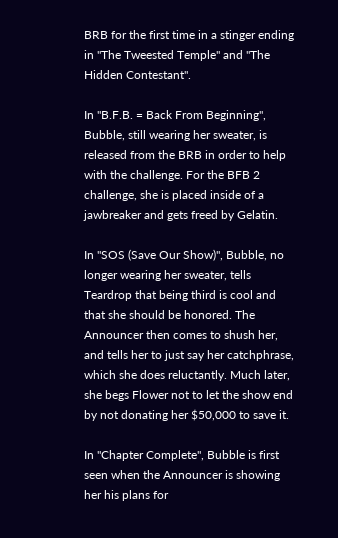BRB for the first time in a stinger ending in "The Tweested Temple" and "The Hidden Contestant".

In "B.F.B. = Back From Beginning", Bubble, still wearing her sweater, is released from the BRB in order to help with the challenge. For the BFB 2 challenge, she is placed inside of a jawbreaker and gets freed by Gelatin.

In "SOS (Save Our Show)", Bubble, no longer wearing her sweater, tells Teardrop that being third is cool and that she should be honored. The Announcer then comes to shush her, and tells her to just say her catchphrase, which she does reluctantly. Much later, she begs Flower not to let the show end by not donating her $50,000 to save it.

In "Chapter Complete", Bubble is first seen when the Announcer is showing her his plans for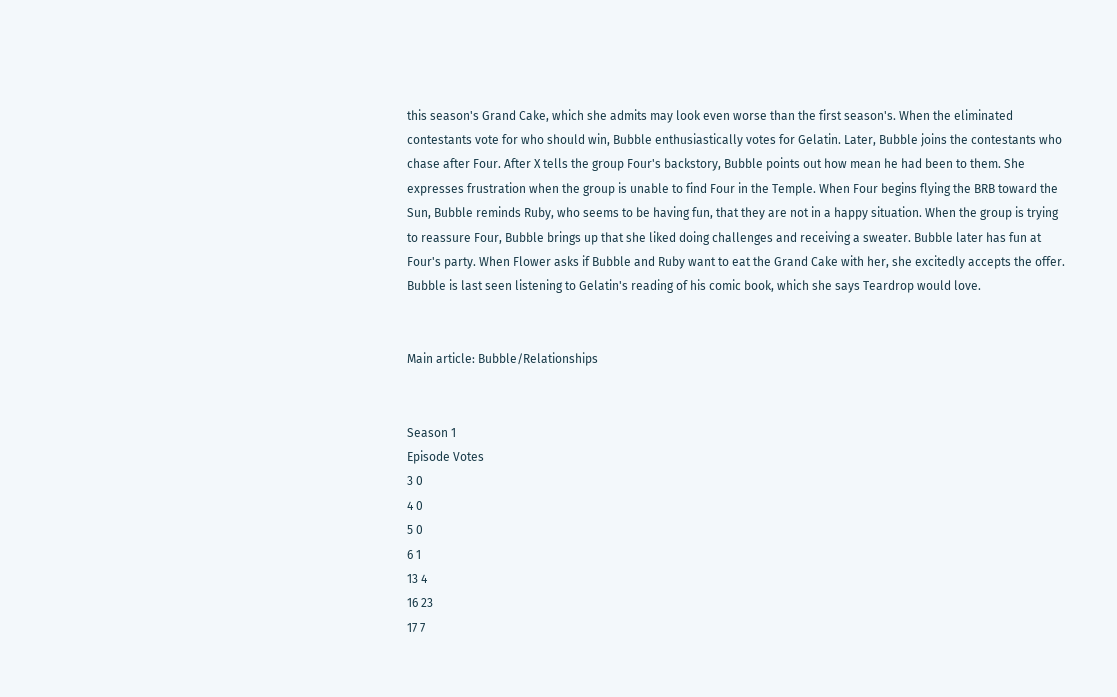this season's Grand Cake, which she admits may look even worse than the first season's. When the eliminated contestants vote for who should win, Bubble enthusiastically votes for Gelatin. Later, Bubble joins the contestants who chase after Four. After X tells the group Four's backstory, Bubble points out how mean he had been to them. She expresses frustration when the group is unable to find Four in the Temple. When Four begins flying the BRB toward the Sun, Bubble reminds Ruby, who seems to be having fun, that they are not in a happy situation. When the group is trying to reassure Four, Bubble brings up that she liked doing challenges and receiving a sweater. Bubble later has fun at Four's party. When Flower asks if Bubble and Ruby want to eat the Grand Cake with her, she excitedly accepts the offer. Bubble is last seen listening to Gelatin's reading of his comic book, which she says Teardrop would love.


Main article: Bubble/Relationships


Season 1
Episode Votes
3 0
4 0
5 0
6 1
13 4
16 23
17 7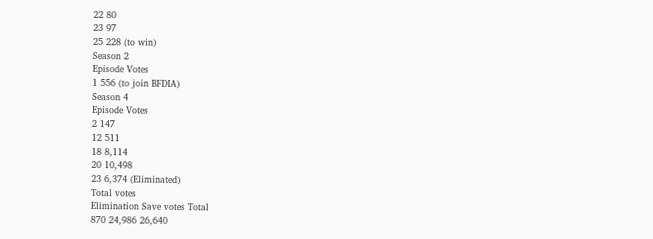22 80
23 97
25 228 (to win)
Season 2
Episode Votes
1 556 (to join BFDIA)
Season 4
Episode Votes
2 147
12 511
18 8,114
20 10,498
23 6,374 (Eliminated)
Total votes
Elimination Save votes Total
870 24,986 26,640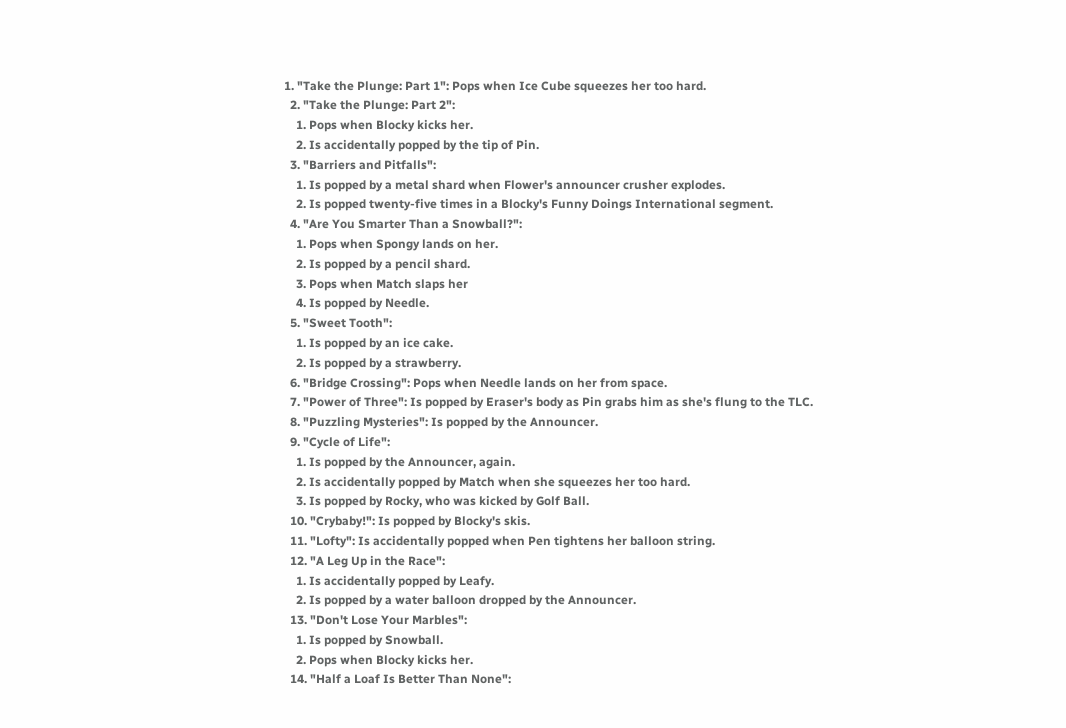1. "Take the Plunge: Part 1": Pops when Ice Cube squeezes her too hard.
  2. "Take the Plunge: Part 2":
    1. Pops when Blocky kicks her.
    2. Is accidentally popped by the tip of Pin.
  3. "Barriers and Pitfalls":
    1. Is popped by a metal shard when Flower's announcer crusher explodes.
    2. Is popped twenty-five times in a Blocky's Funny Doings International segment.
  4. "Are You Smarter Than a Snowball?":
    1. Pops when Spongy lands on her.
    2. Is popped by a pencil shard.
    3. Pops when Match slaps her
    4. Is popped by Needle.
  5. "Sweet Tooth":
    1. Is popped by an ice cake.
    2. Is popped by a strawberry.
  6. "Bridge Crossing": Pops when Needle lands on her from space.
  7. "Power of Three": Is popped by Eraser's body as Pin grabs him as she's flung to the TLC.
  8. "Puzzling Mysteries": Is popped by the Announcer.
  9. "Cycle of Life":
    1. Is popped by the Announcer, again.
    2. Is accidentally popped by Match when she squeezes her too hard.
    3. Is popped by Rocky, who was kicked by Golf Ball.
  10. "Crybaby!": Is popped by Blocky's skis.
  11. "Lofty": Is accidentally popped when Pen tightens her balloon string.
  12. "A Leg Up in the Race":
    1. Is accidentally popped by Leafy.
    2. Is popped by a water balloon dropped by the Announcer.
  13. "Don't Lose Your Marbles":
    1. Is popped by Snowball.
    2. Pops when Blocky kicks her.
  14. "Half a Loaf Is Better Than None":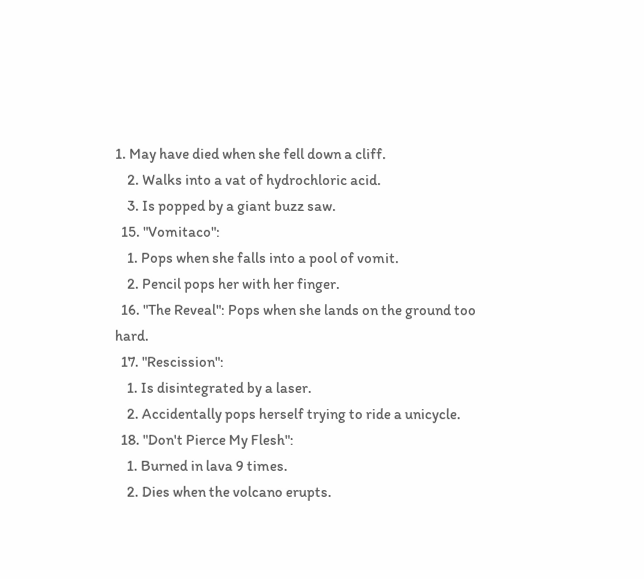1. May have died when she fell down a cliff.
    2. Walks into a vat of hydrochloric acid.
    3. Is popped by a giant buzz saw.
  15. "Vomitaco":
    1. Pops when she falls into a pool of vomit.
    2. Pencil pops her with her finger.
  16. "The Reveal": Pops when she lands on the ground too hard.
  17. "Rescission":
    1. Is disintegrated by a laser.
    2. Accidentally pops herself trying to ride a unicycle.
  18. "Don't Pierce My Flesh":
    1. Burned in lava 9 times.
    2. Dies when the volcano erupts.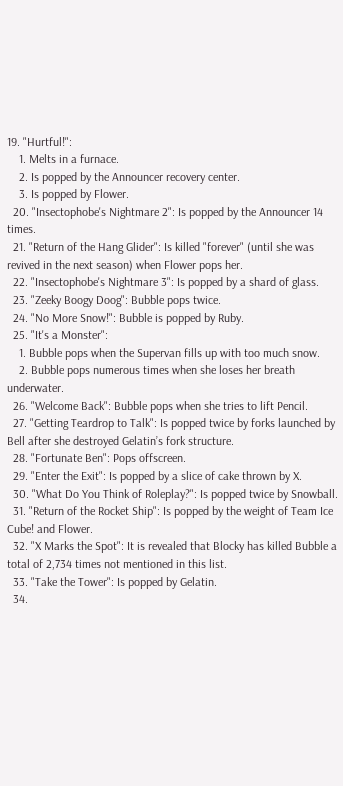19. "Hurtful!":
    1. Melts in a furnace.
    2. Is popped by the Announcer recovery center.
    3. Is popped by Flower.
  20. "Insectophobe's Nightmare 2": Is popped by the Announcer 14 times.
  21. "Return of the Hang Glider": Is killed "forever" (until she was revived in the next season) when Flower pops her.
  22. "Insectophobe's Nightmare 3": Is popped by a shard of glass.
  23. "Zeeky Boogy Doog": Bubble pops twice.
  24. "No More Snow!": Bubble is popped by Ruby.
  25. "It's a Monster":
    1. Bubble pops when the Supervan fills up with too much snow.
    2. Bubble pops numerous times when she loses her breath underwater.
  26. "Welcome Back": Bubble pops when she tries to lift Pencil.
  27. "Getting Teardrop to Talk": Is popped twice by forks launched by Bell after she destroyed Gelatin’s fork structure.
  28. "Fortunate Ben": Pops offscreen.
  29. "Enter the Exit": Is popped by a slice of cake thrown by X.
  30. "What Do You Think of Roleplay?": Is popped twice by Snowball.
  31. "Return of the Rocket Ship": Is popped by the weight of Team Ice Cube! and Flower.
  32. "X Marks the Spot": It is revealed that Blocky has killed Bubble a total of 2,734 times not mentioned in this list.
  33. "Take the Tower": Is popped by Gelatin.
  34.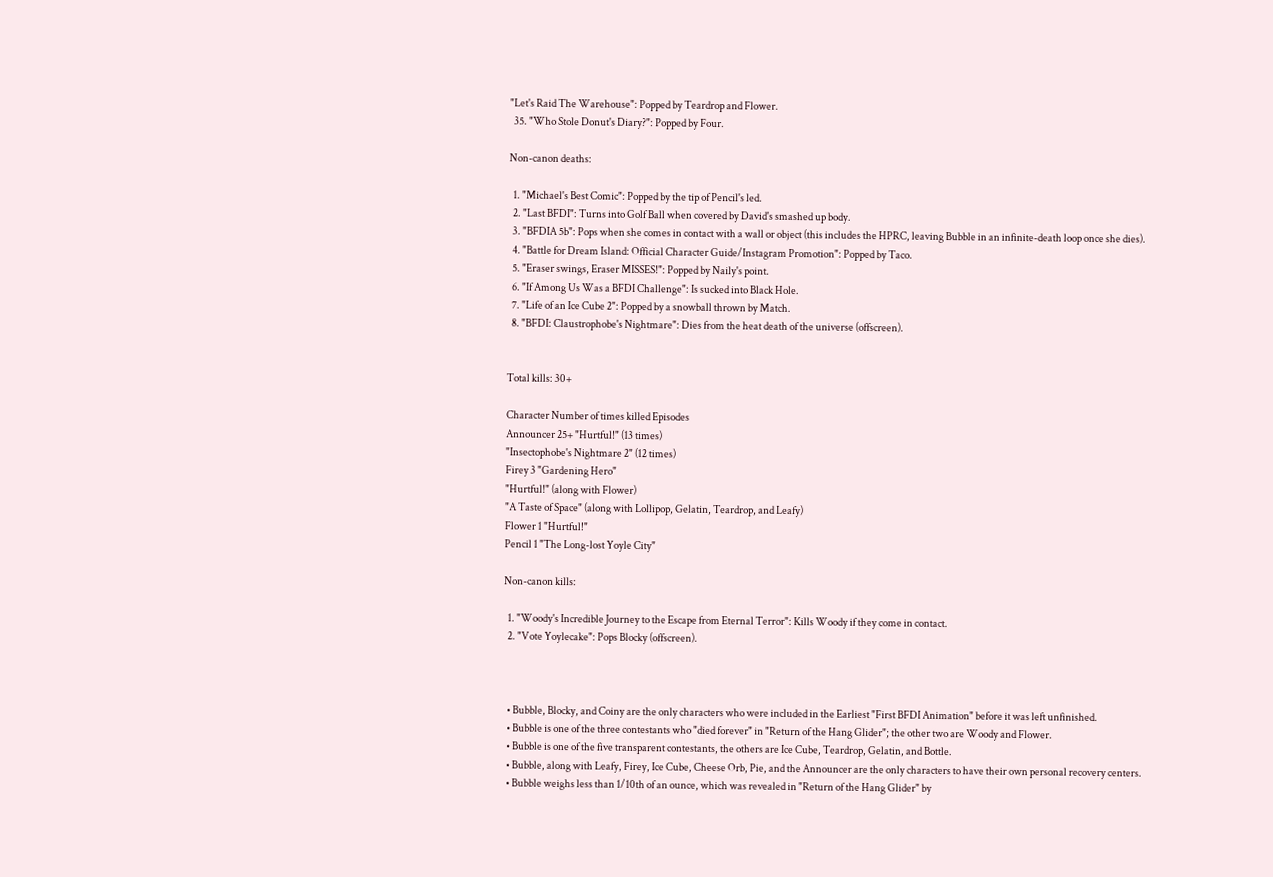"Let's Raid The Warehouse": Popped by Teardrop and Flower.
  35. "Who Stole Donut's Diary?": Popped by Four.

Non-canon deaths:

  1. "Michael's Best Comic": Popped by the tip of Pencil's led.
  2. "Last BFDI": Turns into Golf Ball when covered by David's smashed up body.
  3. "BFDIA 5b": Pops when she comes in contact with a wall or object (this includes the HPRC, leaving Bubble in an infinite-death loop once she dies).
  4. "Battle for Dream Island: Official Character Guide/Instagram Promotion": Popped by Taco.
  5. "Eraser swings, Eraser MISSES!": Popped by Naily's point.
  6. "If Among Us Was a BFDI Challenge": Is sucked into Black Hole.
  7. "Life of an Ice Cube 2": Popped by a snowball thrown by Match.
  8. "BFDI: Claustrophobe's Nightmare": Dies from the heat death of the universe (offscreen).


Total kills: 30+

Character Number of times killed Episodes
Announcer 25+ "Hurtful!" (13 times)
"Insectophobe's Nightmare 2" (12 times)
Firey 3 "Gardening Hero"
"Hurtful!" (along with Flower)
"A Taste of Space" (along with Lollipop, Gelatin, Teardrop, and Leafy)
Flower 1 "Hurtful!"
Pencil 1 "The Long-lost Yoyle City"

Non-canon kills:

  1. "Woody's Incredible Journey to the Escape from Eternal Terror": Kills Woody if they come in contact.
  2. "Vote Yoylecake": Pops Blocky (offscreen).



  • Bubble, Blocky, and Coiny are the only characters who were included in the Earliest "First BFDI Animation" before it was left unfinished.
  • Bubble is one of the three contestants who "died forever" in "Return of the Hang Glider"; the other two are Woody and Flower.
  • Bubble is one of the five transparent contestants, the others are Ice Cube, Teardrop, Gelatin, and Bottle.
  • Bubble, along with Leafy, Firey, Ice Cube, Cheese Orb, Pie, and the Announcer are the only characters to have their own personal recovery centers.
  • Bubble weighs less than 1/10th of an ounce, which was revealed in "Return of the Hang Glider" by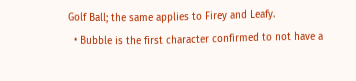Golf Ball; the same applies to Firey and Leafy.
  • Bubble is the first character confirmed to not have a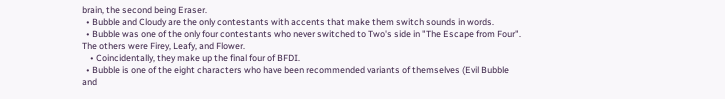brain, the second being Eraser.
  • Bubble and Cloudy are the only contestants with accents that make them switch sounds in words.
  • Bubble was one of the only four contestants who never switched to Two's side in "The Escape from Four". The others were Firey, Leafy, and Flower.
    • Coincidentally, they make up the final four of BFDI.
  • Bubble is one of the eight characters who have been recommended variants of themselves (Evil Bubble and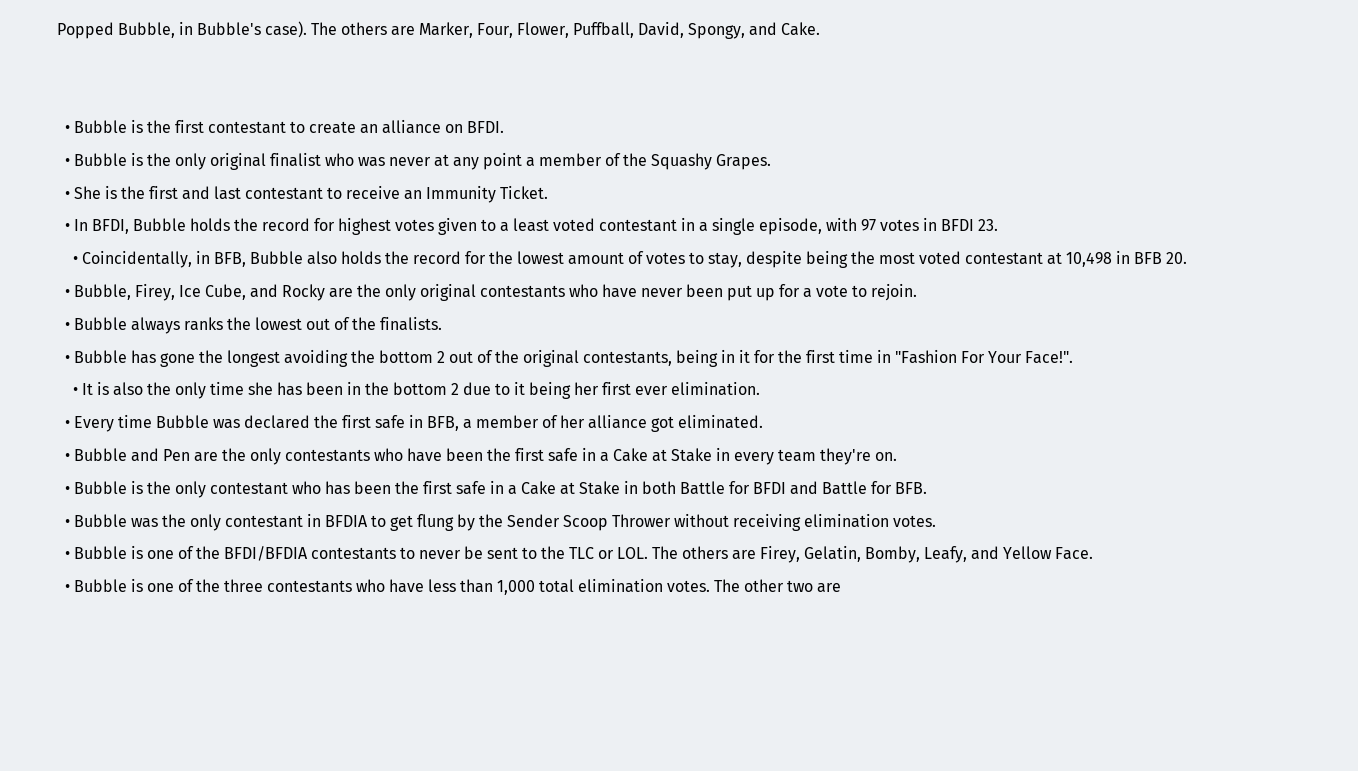Popped Bubble, in Bubble's case). The others are Marker, Four, Flower, Puffball, David, Spongy, and Cake.


  • Bubble is the first contestant to create an alliance on BFDI.
  • Bubble is the only original finalist who was never at any point a member of the Squashy Grapes.
  • She is the first and last contestant to receive an Immunity Ticket.
  • In BFDI, Bubble holds the record for highest votes given to a least voted contestant in a single episode, with 97 votes in BFDI 23.
    • Coincidentally, in BFB, Bubble also holds the record for the lowest amount of votes to stay, despite being the most voted contestant at 10,498 in BFB 20.
  • Bubble, Firey, Ice Cube, and Rocky are the only original contestants who have never been put up for a vote to rejoin.
  • Bubble always ranks the lowest out of the finalists.
  • Bubble has gone the longest avoiding the bottom 2 out of the original contestants, being in it for the first time in "Fashion For Your Face!".
    • It is also the only time she has been in the bottom 2 due to it being her first ever elimination.
  • Every time Bubble was declared the first safe in BFB, a member of her alliance got eliminated.
  • Bubble and Pen are the only contestants who have been the first safe in a Cake at Stake in every team they're on.
  • Bubble is the only contestant who has been the first safe in a Cake at Stake in both Battle for BFDI and Battle for BFB.
  • Bubble was the only contestant in BFDIA to get flung by the Sender Scoop Thrower without receiving elimination votes.
  • Bubble is one of the BFDI/BFDIA contestants to never be sent to the TLC or LOL. The others are Firey, Gelatin, Bomby, Leafy, and Yellow Face.
  • Bubble is one of the three contestants who have less than 1,000 total elimination votes. The other two are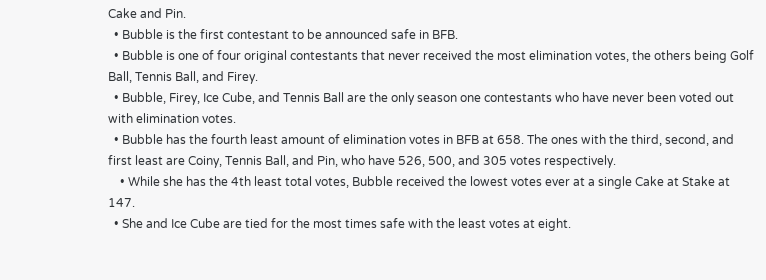Cake and Pin.
  • Bubble is the first contestant to be announced safe in BFB.
  • Bubble is one of four original contestants that never received the most elimination votes, the others being Golf Ball, Tennis Ball, and Firey.
  • Bubble, Firey, Ice Cube, and Tennis Ball are the only season one contestants who have never been voted out with elimination votes.
  • Bubble has the fourth least amount of elimination votes in BFB at 658. The ones with the third, second, and first least are Coiny, Tennis Ball, and Pin, who have 526, 500, and 305 votes respectively.
    • While she has the 4th least total votes, Bubble received the lowest votes ever at a single Cake at Stake at 147.
  • She and Ice Cube are tied for the most times safe with the least votes at eight.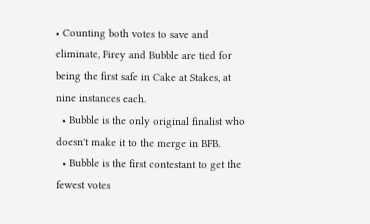• Counting both votes to save and eliminate, Firey and Bubble are tied for being the first safe in Cake at Stakes, at nine instances each.
  • Bubble is the only original finalist who doesn't make it to the merge in BFB.
  • Bubble is the first contestant to get the fewest votes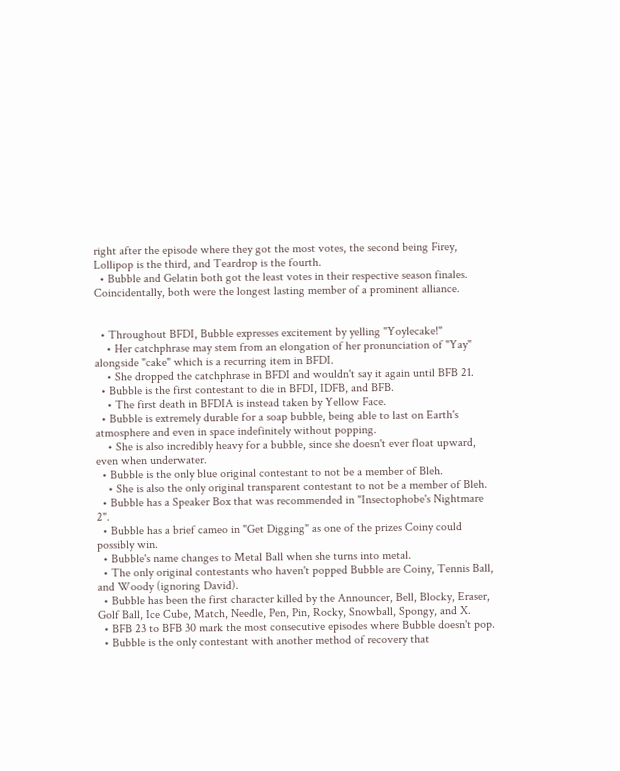right after the episode where they got the most votes, the second being Firey, Lollipop is the third, and Teardrop is the fourth.
  • Bubble and Gelatin both got the least votes in their respective season finales. Coincidentally, both were the longest lasting member of a prominent alliance.


  • Throughout BFDI, Bubble expresses excitement by yelling "Yoylecake!"
    • Her catchphrase may stem from an elongation of her pronunciation of "Yay" alongside "cake" which is a recurring item in BFDI.
    • She dropped the catchphrase in BFDI and wouldn't say it again until BFB 21.
  • Bubble is the first contestant to die in BFDI, IDFB, and BFB.
    • The first death in BFDIA is instead taken by Yellow Face.
  • Bubble is extremely durable for a soap bubble, being able to last on Earth's atmosphere and even in space indefinitely without popping.
    • She is also incredibly heavy for a bubble, since she doesn't ever float upward, even when underwater.
  • Bubble is the only blue original contestant to not be a member of Bleh.
    • She is also the only original transparent contestant to not be a member of Bleh.
  • Bubble has a Speaker Box that was recommended in "Insectophobe's Nightmare 2".
  • Bubble has a brief cameo in "Get Digging" as one of the prizes Coiny could possibly win.
  • Bubble's name changes to Metal Ball when she turns into metal.
  • The only original contestants who haven't popped Bubble are Coiny, Tennis Ball, and Woody (ignoring David).
  • Bubble has been the first character killed by the Announcer, Bell, Blocky, Eraser, Golf Ball, Ice Cube, Match, Needle, Pen, Pin, Rocky, Snowball, Spongy, and X.
  • BFB 23 to BFB 30 mark the most consecutive episodes where Bubble doesn't pop.
  • Bubble is the only contestant with another method of recovery that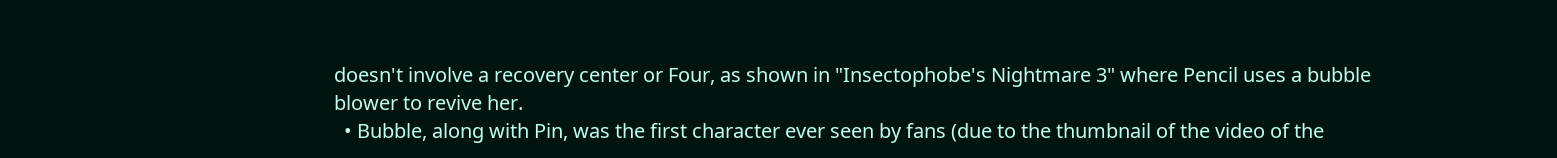doesn't involve a recovery center or Four, as shown in "Insectophobe's Nightmare 3" where Pencil uses a bubble blower to revive her.
  • Bubble, along with Pin, was the first character ever seen by fans (due to the thumbnail of the video of the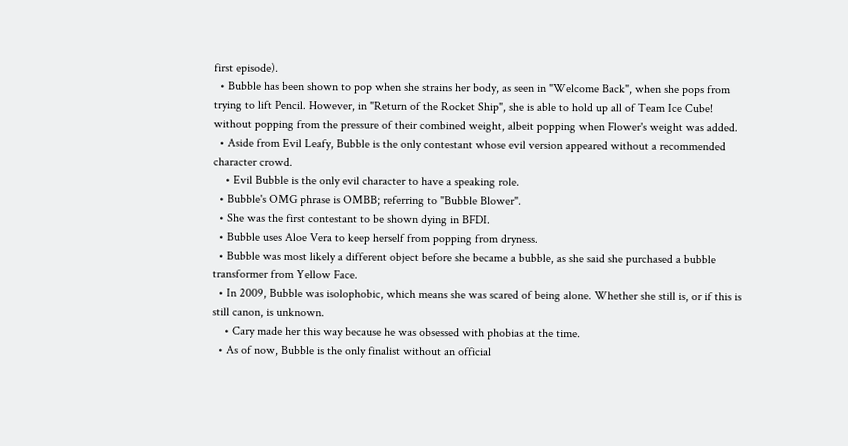first episode).
  • Bubble has been shown to pop when she strains her body, as seen in "Welcome Back", when she pops from trying to lift Pencil. However, in "Return of the Rocket Ship", she is able to hold up all of Team Ice Cube! without popping from the pressure of their combined weight, albeit popping when Flower's weight was added.
  • Aside from Evil Leafy, Bubble is the only contestant whose evil version appeared without a recommended character crowd.
    • Evil Bubble is the only evil character to have a speaking role.
  • Bubble's OMG phrase is OMBB; referring to "Bubble Blower".
  • She was the first contestant to be shown dying in BFDI.
  • Bubble uses Aloe Vera to keep herself from popping from dryness.
  • Bubble was most likely a different object before she became a bubble, as she said she purchased a bubble transformer from Yellow Face.
  • In 2009, Bubble was isolophobic, which means she was scared of being alone. Whether she still is, or if this is still canon, is unknown.
    • Cary made her this way because he was obsessed with phobias at the time.
  • As of now, Bubble is the only finalist without an official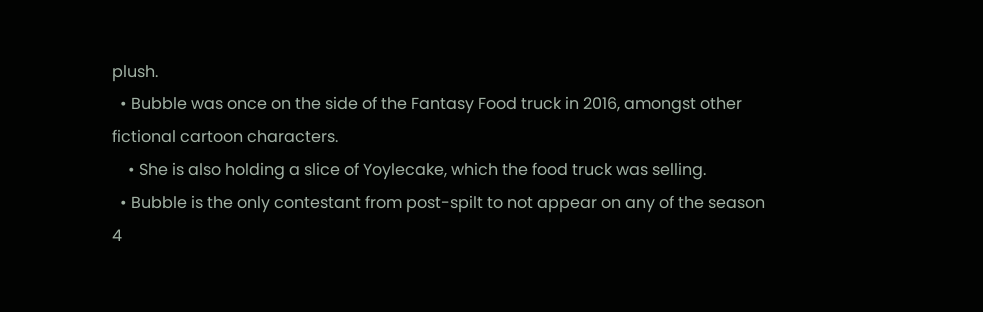plush.
  • Bubble was once on the side of the Fantasy Food truck in 2016, amongst other fictional cartoon characters.
    • She is also holding a slice of Yoylecake, which the food truck was selling.
  • Bubble is the only contestant from post-spilt to not appear on any of the season 4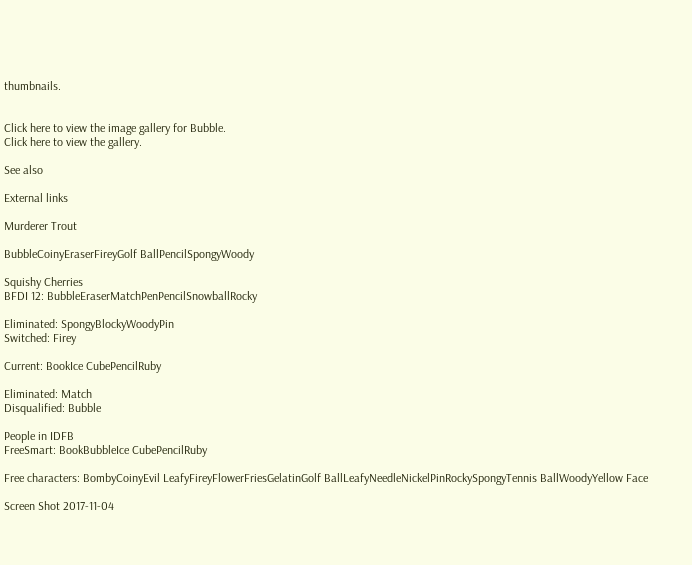thumbnails.


Click here to view the image gallery for Bubble.
Click here to view the gallery.

See also

External links

Murderer Trout

BubbleCoinyEraserFireyGolf BallPencilSpongyWoody

Squishy Cherries
BFDI 12: BubbleEraserMatchPenPencilSnowballRocky

Eliminated: SpongyBlockyWoodyPin
Switched: Firey

Current: BookIce CubePencilRuby

Eliminated: Match
Disqualified: Bubble

People in IDFB
FreeSmart: BookBubbleIce CubePencilRuby

Free characters: BombyCoinyEvil LeafyFireyFlowerFriesGelatinGolf BallLeafyNeedleNickelPinRockySpongyTennis BallWoodyYellow Face

Screen Shot 2017-11-04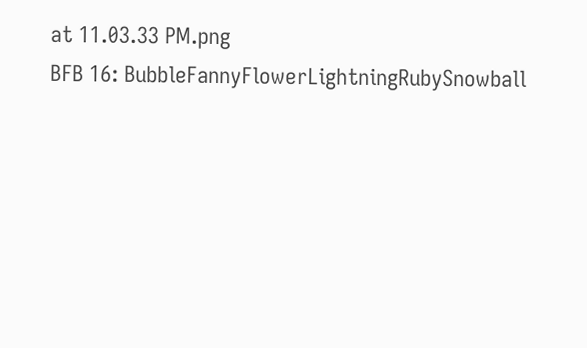at 11.03.33 PM.png
BFB 16: BubbleFannyFlowerLightningRubySnowball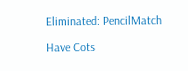Eliminated: PencilMatch

Have Cots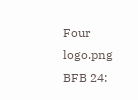Four logo.png
BFB 24: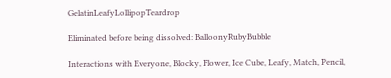GelatinLeafyLollipopTeardrop

Eliminated before being dissolved: BalloonyRubyBubble

Interactions with Everyone, Blocky, Flower, Ice Cube, Leafy, Match, Pencil,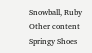Snowball, Ruby
Other content Springy Shoes